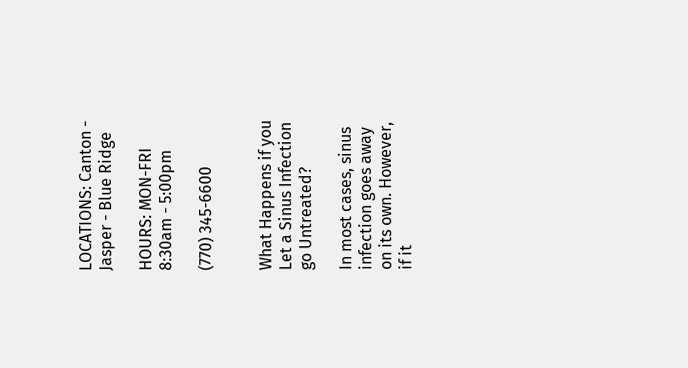LOCATIONS: Canton - Jasper - Blue Ridge

HOURS: MON-FRI 8:30am - 5:00pm

(770) 345-6600


What Happens if you Let a Sinus Infection go Untreated?

In most cases, sinus infection goes away on its own. However, if it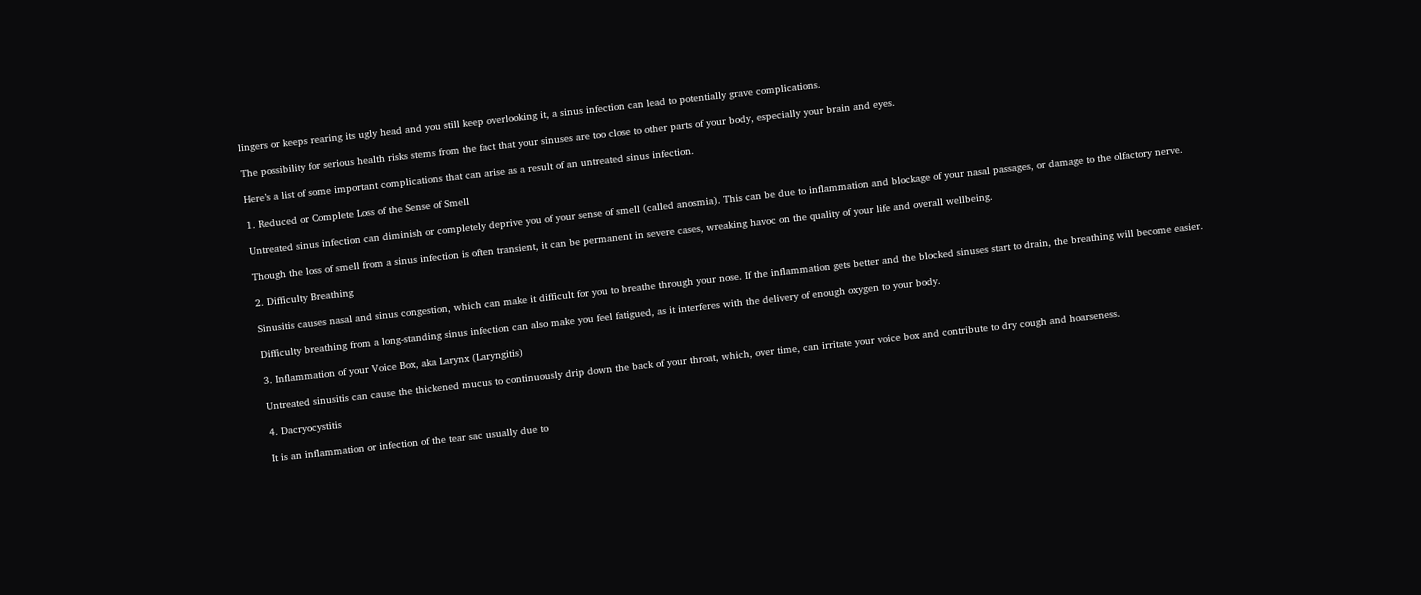lingers or keeps rearing its ugly head and you still keep overlooking it, a sinus infection can lead to potentially grave complications.

The possibility for serious health risks stems from the fact that your sinuses are too close to other parts of your body, especially your brain and eyes.

Here’s a list of some important complications that can arise as a result of an untreated sinus infection.

1. Reduced or Complete Loss of the Sense of Smell

Untreated sinus infection can diminish or completely deprive you of your sense of smell (called anosmia). This can be due to inflammation and blockage of your nasal passages, or damage to the olfactory nerve.

Though the loss of smell from a sinus infection is often transient, it can be permanent in severe cases, wreaking havoc on the quality of your life and overall wellbeing.

2. Difficulty Breathing

Sinusitis causes nasal and sinus congestion, which can make it difficult for you to breathe through your nose. If the inflammation gets better and the blocked sinuses start to drain, the breathing will become easier.

Difficulty breathing from a long-standing sinus infection can also make you feel fatigued, as it interferes with the delivery of enough oxygen to your body.

3. Inflammation of your Voice Box, aka Larynx (Laryngitis)

Untreated sinusitis can cause the thickened mucus to continuously drip down the back of your throat, which, over time, can irritate your voice box and contribute to dry cough and hoarseness.

4. Dacryocystitis

It is an inflammation or infection of the tear sac usually due to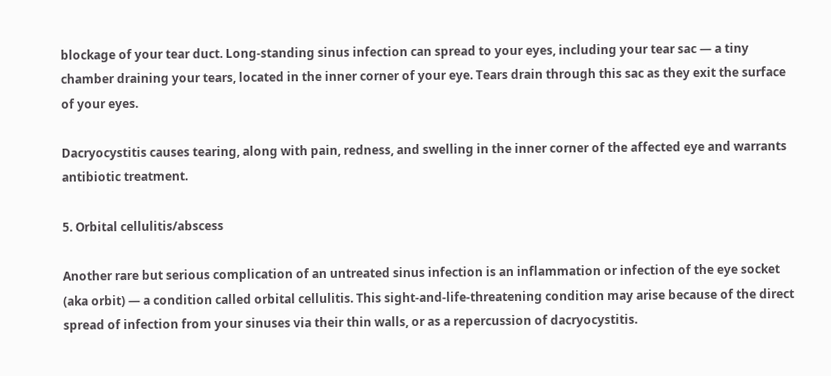blockage of your tear duct. Long-standing sinus infection can spread to your eyes, including your tear sac — a tiny chamber draining your tears, located in the inner corner of your eye. Tears drain through this sac as they exit the surface of your eyes.

Dacryocystitis causes tearing, along with pain, redness, and swelling in the inner corner of the affected eye and warrants antibiotic treatment.

5. Orbital cellulitis/abscess

Another rare but serious complication of an untreated sinus infection is an inflammation or infection of the eye socket (aka orbit) — a condition called orbital cellulitis. This sight-and-life-threatening condition may arise because of the direct spread of infection from your sinuses via their thin walls, or as a repercussion of dacryocystitis.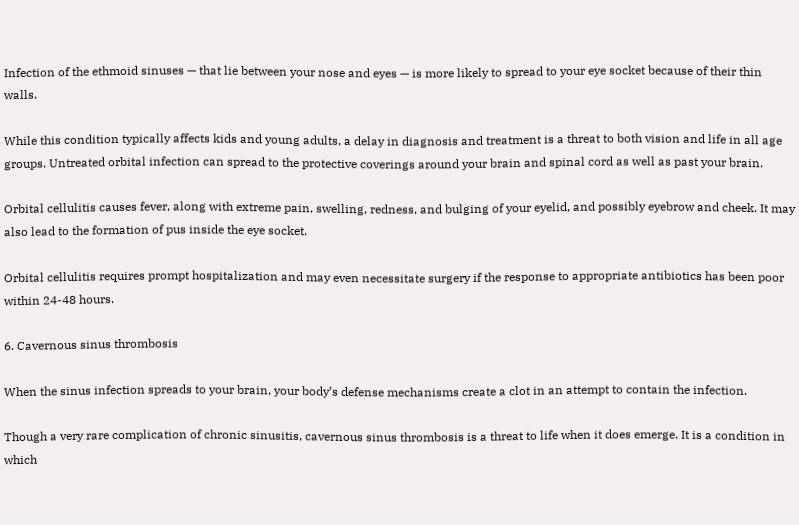Infection of the ethmoid sinuses — that lie between your nose and eyes — is more likely to spread to your eye socket because of their thin walls.

While this condition typically affects kids and young adults, a delay in diagnosis and treatment is a threat to both vision and life in all age groups. Untreated orbital infection can spread to the protective coverings around your brain and spinal cord as well as past your brain.

Orbital cellulitis causes fever, along with extreme pain, swelling, redness, and bulging of your eyelid, and possibly eyebrow and cheek. It may also lead to the formation of pus inside the eye socket.

Orbital cellulitis requires prompt hospitalization and may even necessitate surgery if the response to appropriate antibiotics has been poor within 24-48 hours.

6. Cavernous sinus thrombosis

When the sinus infection spreads to your brain, your body’s defense mechanisms create a clot in an attempt to contain the infection.

Though a very rare complication of chronic sinusitis, cavernous sinus thrombosis is a threat to life when it does emerge. It is a condition in which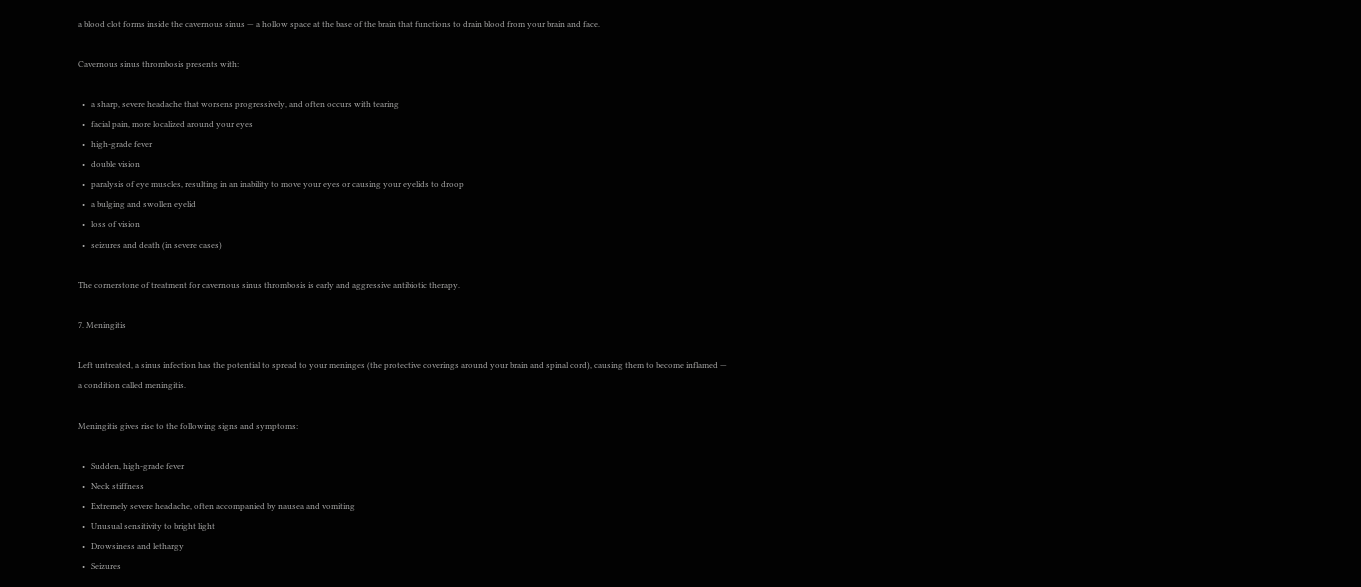a blood clot forms inside the cavernous sinus — a hollow space at the base of the brain that functions to drain blood from your brain and face.

Cavernous sinus thrombosis presents with:

  •   a sharp, severe headache that worsens progressively, and often occurs with tearing
  •   facial pain, more localized around your eyes
  •   high-grade fever
  •   double vision
  •   paralysis of eye muscles, resulting in an inability to move your eyes or causing your eyelids to droop
  •   a bulging and swollen eyelid
  •   loss of vision
  •   seizures and death (in severe cases)

The cornerstone of treatment for cavernous sinus thrombosis is early and aggressive antibiotic therapy.

7. Meningitis

Left untreated, a sinus infection has the potential to spread to your meninges (the protective coverings around your brain and spinal cord), causing them to become inflamed — a condition called meningitis.

Meningitis gives rise to the following signs and symptoms:

  •   Sudden, high-grade fever
  •   Neck stiffness
  •   Extremely severe headache, often accompanied by nausea and vomiting
  •   Unusual sensitivity to bright light
  •   Drowsiness and lethargy
  •   Seizures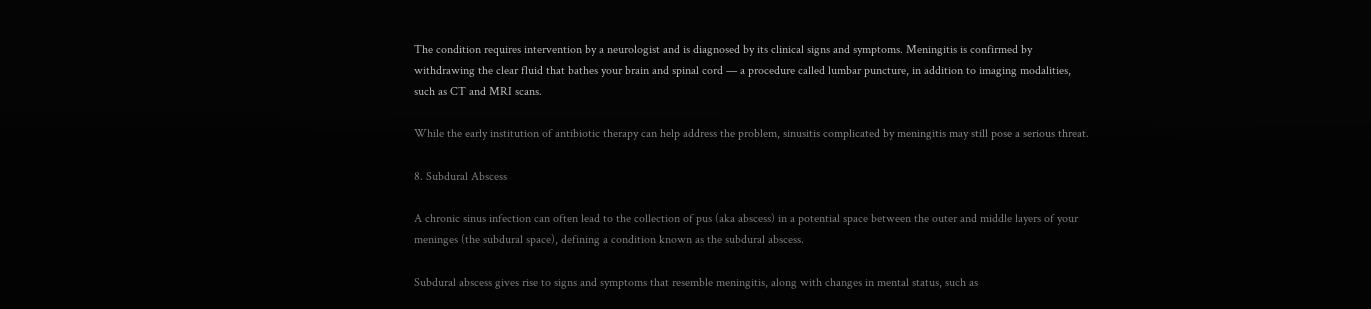The condition requires intervention by a neurologist and is diagnosed by its clinical signs and symptoms. Meningitis is confirmed by withdrawing the clear fluid that bathes your brain and spinal cord — a procedure called lumbar puncture, in addition to imaging modalities, such as CT and MRI scans.

While the early institution of antibiotic therapy can help address the problem, sinusitis complicated by meningitis may still pose a serious threat.

8. Subdural Abscess

A chronic sinus infection can often lead to the collection of pus (aka abscess) in a potential space between the outer and middle layers of your meninges (the subdural space), defining a condition known as the subdural abscess.

Subdural abscess gives rise to signs and symptoms that resemble meningitis, along with changes in mental status, such as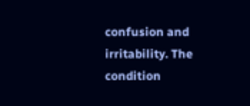confusion and irritability. The condition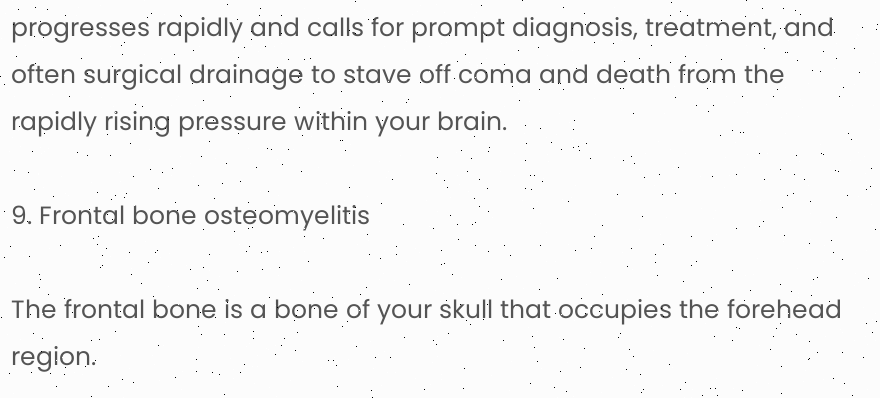progresses rapidly and calls for prompt diagnosis, treatment, and often surgical drainage to stave off coma and death from the rapidly rising pressure within your brain.

9. Frontal bone osteomyelitis

The frontal bone is a bone of your skull that occupies the forehead region.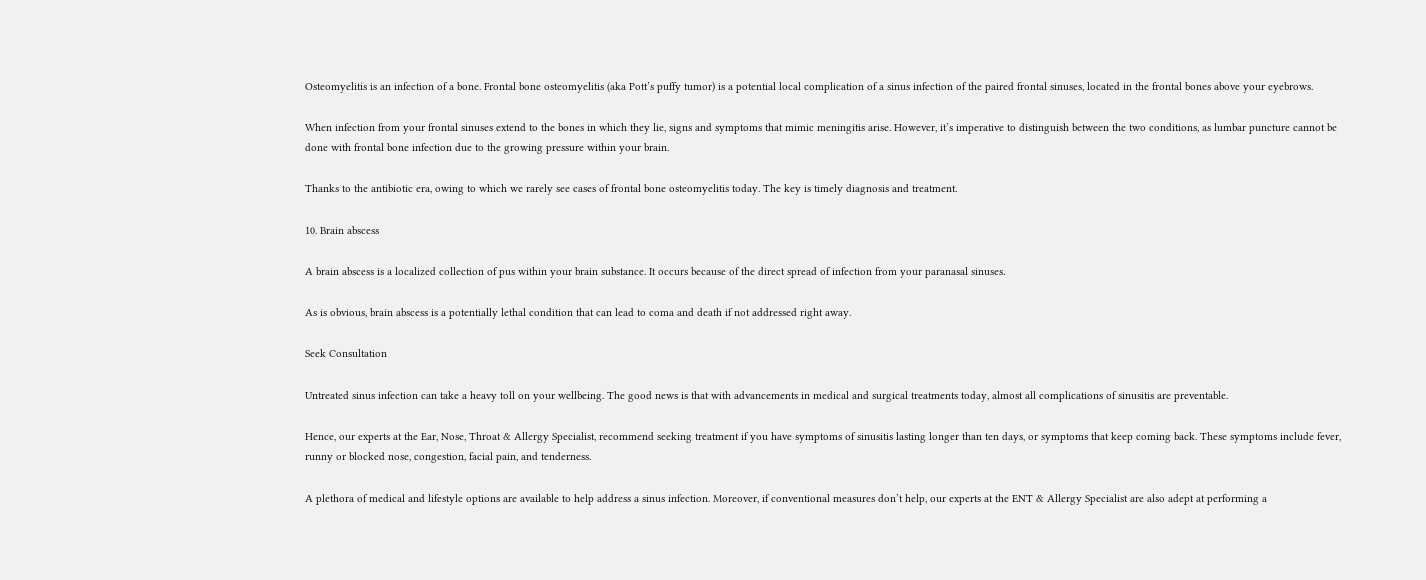Osteomyelitis is an infection of a bone. Frontal bone osteomyelitis (aka Pott’s puffy tumor) is a potential local complication of a sinus infection of the paired frontal sinuses, located in the frontal bones above your eyebrows.

When infection from your frontal sinuses extend to the bones in which they lie, signs and symptoms that mimic meningitis arise. However, it’s imperative to distinguish between the two conditions, as lumbar puncture cannot be done with frontal bone infection due to the growing pressure within your brain.

Thanks to the antibiotic era, owing to which we rarely see cases of frontal bone osteomyelitis today. The key is timely diagnosis and treatment.

10. Brain abscess

A brain abscess is a localized collection of pus within your brain substance. It occurs because of the direct spread of infection from your paranasal sinuses.

As is obvious, brain abscess is a potentially lethal condition that can lead to coma and death if not addressed right away.

Seek Consultation

Untreated sinus infection can take a heavy toll on your wellbeing. The good news is that with advancements in medical and surgical treatments today, almost all complications of sinusitis are preventable.

Hence, our experts at the Ear, Nose, Throat & Allergy Specialist, recommend seeking treatment if you have symptoms of sinusitis lasting longer than ten days, or symptoms that keep coming back. These symptoms include fever, runny or blocked nose, congestion, facial pain, and tenderness.

A plethora of medical and lifestyle options are available to help address a sinus infection. Moreover, if conventional measures don’t help, our experts at the ENT & Allergy Specialist are also adept at performing a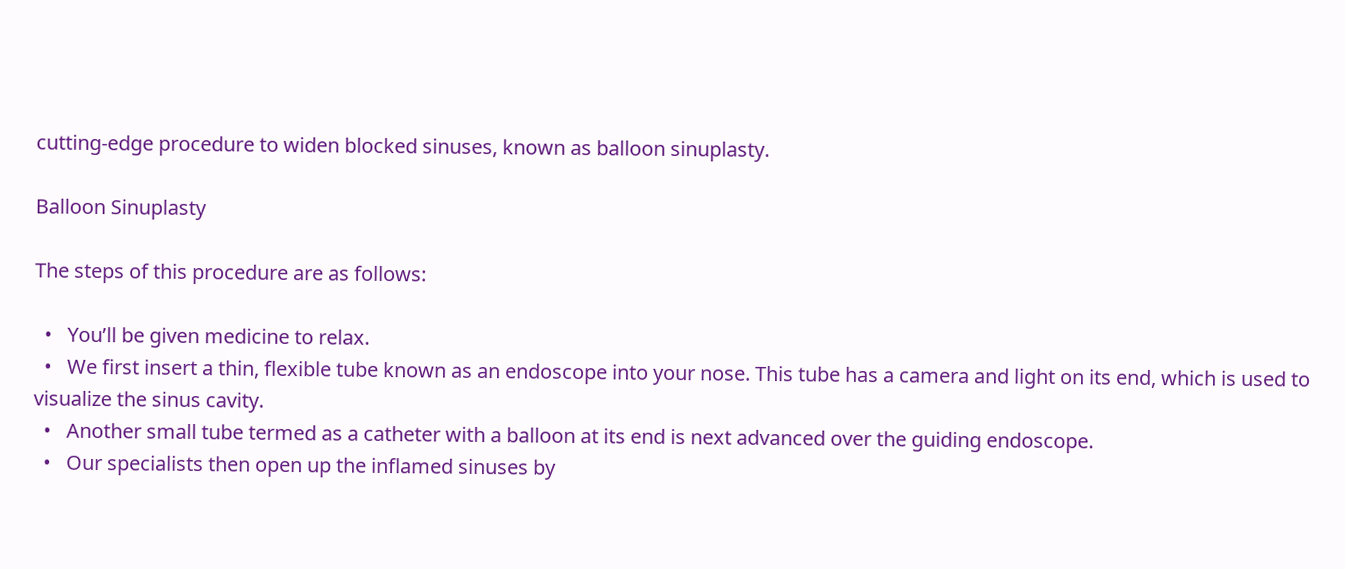cutting-edge procedure to widen blocked sinuses, known as balloon sinuplasty.

Balloon Sinuplasty

The steps of this procedure are as follows:

  •   You’ll be given medicine to relax.
  •   We first insert a thin, flexible tube known as an endoscope into your nose. This tube has a camera and light on its end, which is used to visualize the sinus cavity.
  •   Another small tube termed as a catheter with a balloon at its end is next advanced over the guiding endoscope.
  •   Our specialists then open up the inflamed sinuses by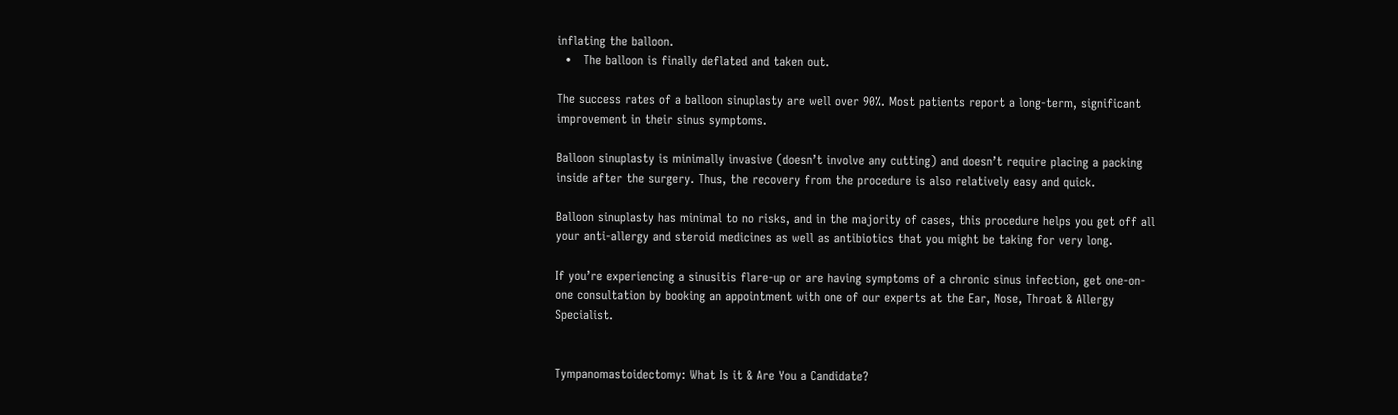inflating the balloon.
  •   The balloon is finally deflated and taken out.

The success rates of a balloon sinuplasty are well over 90%. Most patients report a long-term, significant improvement in their sinus symptoms.

Balloon sinuplasty is minimally invasive (doesn’t involve any cutting) and doesn’t require placing a packing inside after the surgery. Thus, the recovery from the procedure is also relatively easy and quick.

Balloon sinuplasty has minimal to no risks, and in the majority of cases, this procedure helps you get off all your anti-allergy and steroid medicines as well as antibiotics that you might be taking for very long.

If you’re experiencing a sinusitis flare-up or are having symptoms of a chronic sinus infection, get one-on-one consultation by booking an appointment with one of our experts at the Ear, Nose, Throat & Allergy Specialist.


Tympanomastoidectomy: What Is it & Are You a Candidate?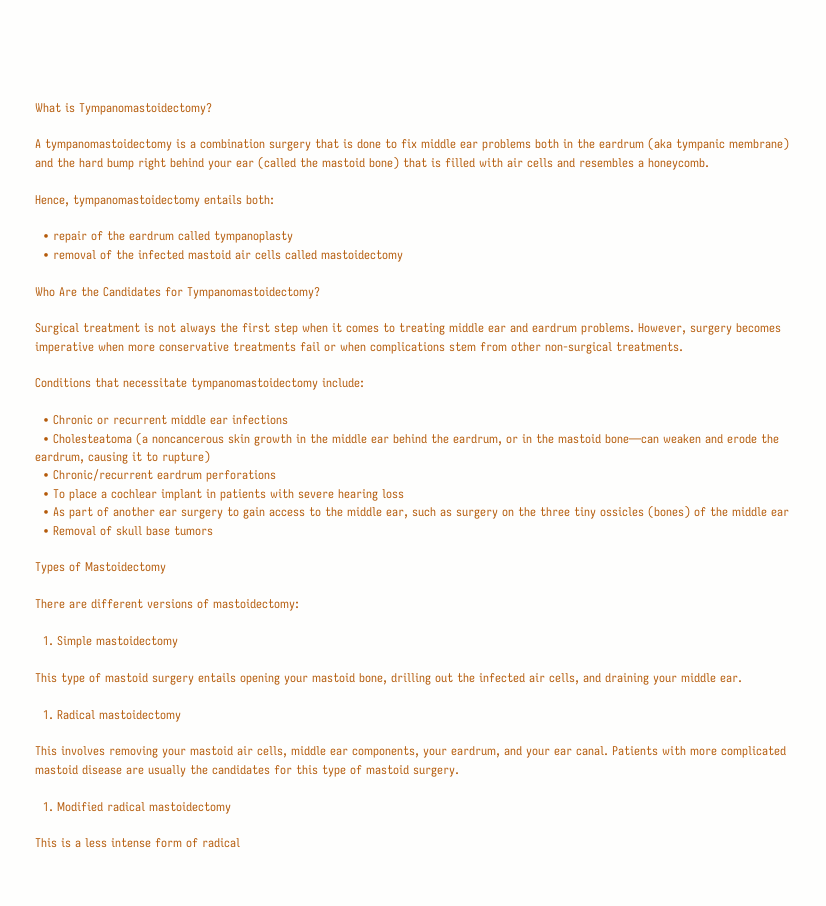What is Tympanomastoidectomy?

A tympanomastoidectomy is a combination surgery that is done to fix middle ear problems both in the eardrum (aka tympanic membrane) and the hard bump right behind your ear (called the mastoid bone) that is filled with air cells and resembles a honeycomb.

Hence, tympanomastoidectomy entails both:

  • repair of the eardrum called tympanoplasty
  • removal of the infected mastoid air cells called mastoidectomy

Who Are the Candidates for Tympanomastoidectomy?

Surgical treatment is not always the first step when it comes to treating middle ear and eardrum problems. However, surgery becomes imperative when more conservative treatments fail or when complications stem from other non-surgical treatments.

Conditions that necessitate tympanomastoidectomy include:

  • Chronic or recurrent middle ear infections
  • Cholesteatoma (a noncancerous skin growth in the middle ear behind the eardrum, or in the mastoid bone—can weaken and erode the eardrum, causing it to rupture)
  • Chronic/recurrent eardrum perforations
  • To place a cochlear implant in patients with severe hearing loss
  • As part of another ear surgery to gain access to the middle ear, such as surgery on the three tiny ossicles (bones) of the middle ear
  • Removal of skull base tumors

Types of Mastoidectomy

There are different versions of mastoidectomy:

  1. Simple mastoidectomy

This type of mastoid surgery entails opening your mastoid bone, drilling out the infected air cells, and draining your middle ear.

  1. Radical mastoidectomy

This involves removing your mastoid air cells, middle ear components, your eardrum, and your ear canal. Patients with more complicated mastoid disease are usually the candidates for this type of mastoid surgery.

  1. Modified radical mastoidectomy

This is a less intense form of radical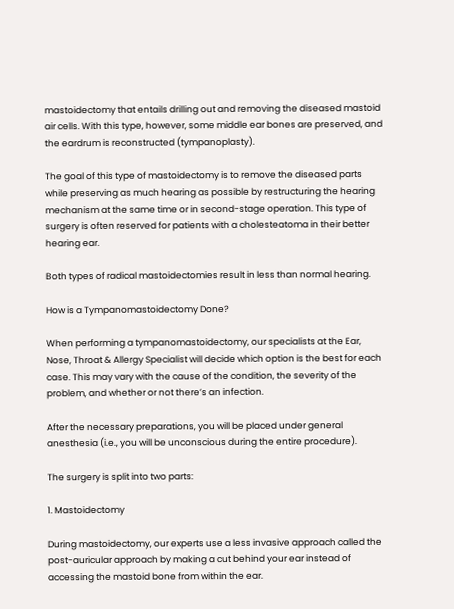mastoidectomy that entails drilling out and removing the diseased mastoid air cells. With this type, however, some middle ear bones are preserved, and the eardrum is reconstructed (tympanoplasty).

The goal of this type of mastoidectomy is to remove the diseased parts while preserving as much hearing as possible by restructuring the hearing mechanism at the same time or in second-stage operation. This type of surgery is often reserved for patients with a cholesteatoma in their better hearing ear.

Both types of radical mastoidectomies result in less than normal hearing.

How is a Tympanomastoidectomy Done?

When performing a tympanomastoidectomy, our specialists at the Ear, Nose, Throat & Allergy Specialist will decide which option is the best for each case. This may vary with the cause of the condition, the severity of the problem, and whether or not there’s an infection.

After the necessary preparations, you will be placed under general anesthesia (i.e., you will be unconscious during the entire procedure).

The surgery is split into two parts:

1. Mastoidectomy

During mastoidectomy, our experts use a less invasive approach called the post-auricular approach by making a cut behind your ear instead of accessing the mastoid bone from within the ear.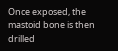Once exposed, the mastoid bone is then drilled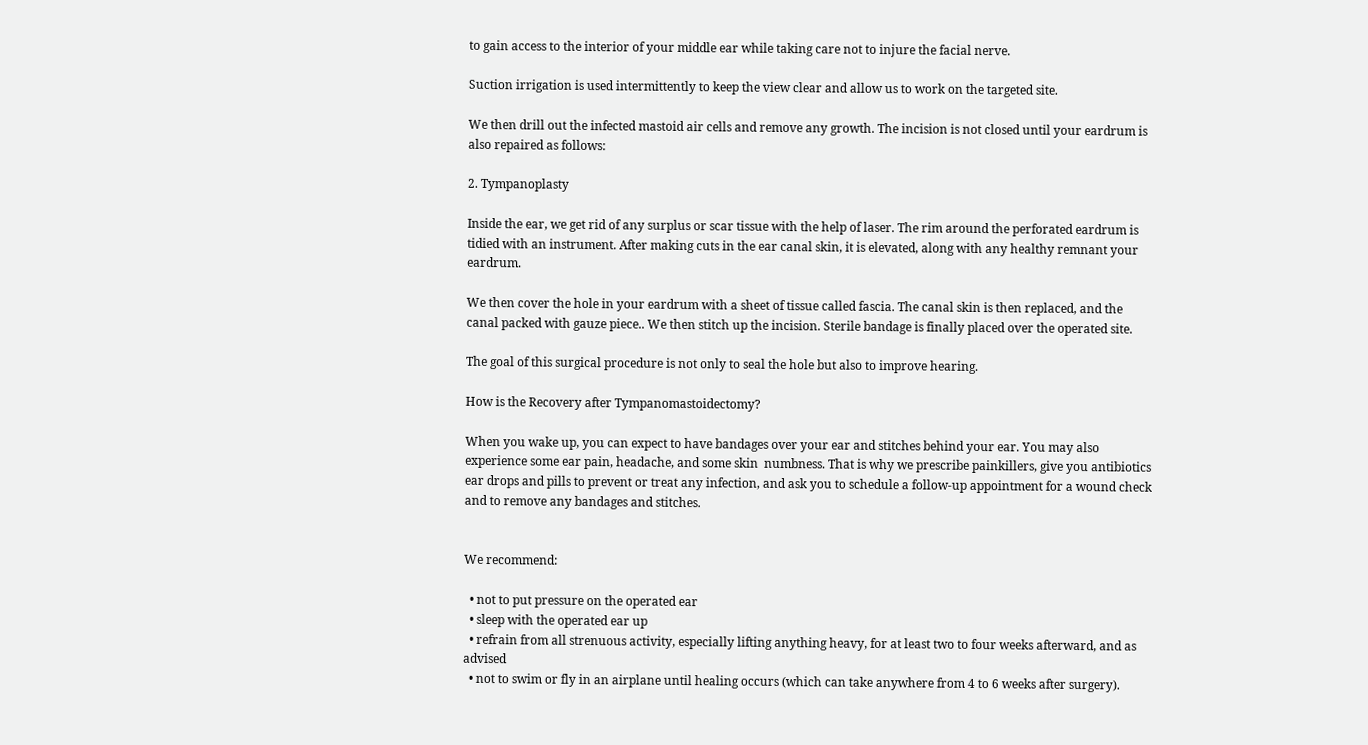to gain access to the interior of your middle ear while taking care not to injure the facial nerve.

Suction irrigation is used intermittently to keep the view clear and allow us to work on the targeted site.

We then drill out the infected mastoid air cells and remove any growth. The incision is not closed until your eardrum is also repaired as follows:

2. Tympanoplasty

Inside the ear, we get rid of any surplus or scar tissue with the help of laser. The rim around the perforated eardrum is tidied with an instrument. After making cuts in the ear canal skin, it is elevated, along with any healthy remnant your eardrum.

We then cover the hole in your eardrum with a sheet of tissue called fascia. The canal skin is then replaced, and the canal packed with gauze piece.. We then stitch up the incision. Sterile bandage is finally placed over the operated site.

The goal of this surgical procedure is not only to seal the hole but also to improve hearing.

How is the Recovery after Tympanomastoidectomy?

When you wake up, you can expect to have bandages over your ear and stitches behind your ear. You may also experience some ear pain, headache, and some skin  numbness. That is why we prescribe painkillers, give you antibiotics ear drops and pills to prevent or treat any infection, and ask you to schedule a follow-up appointment for a wound check and to remove any bandages and stitches.


We recommend:

  • not to put pressure on the operated ear
  • sleep with the operated ear up
  • refrain from all strenuous activity, especially lifting anything heavy, for at least two to four weeks afterward, and as advised
  • not to swim or fly in an airplane until healing occurs (which can take anywhere from 4 to 6 weeks after surgery).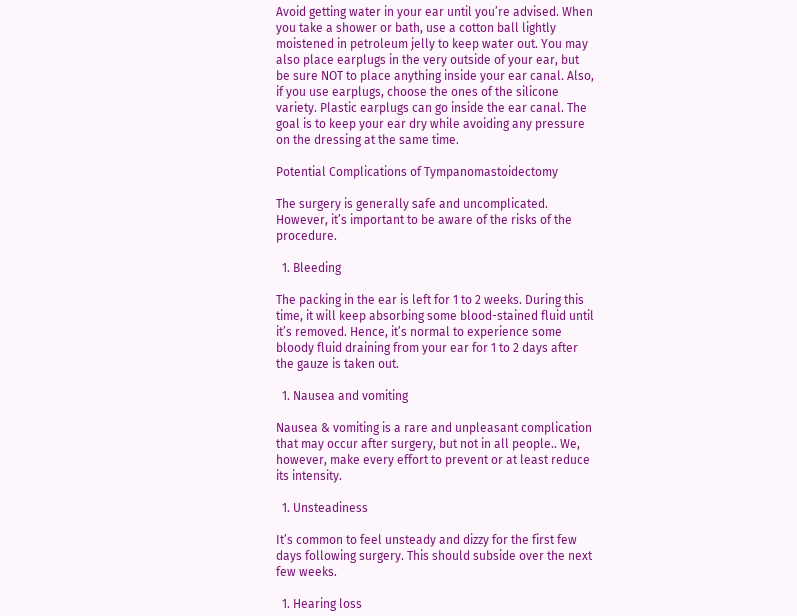Avoid getting water in your ear until you’re advised. When you take a shower or bath, use a cotton ball lightly moistened in petroleum jelly to keep water out. You may also place earplugs in the very outside of your ear, but be sure NOT to place anything inside your ear canal. Also, if you use earplugs, choose the ones of the silicone variety. Plastic earplugs can go inside the ear canal. The goal is to keep your ear dry while avoiding any pressure on the dressing at the same time.

Potential Complications of Tympanomastoidectomy

The surgery is generally safe and uncomplicated. However, it’s important to be aware of the risks of the procedure.

  1. Bleeding

The packing in the ear is left for 1 to 2 weeks. During this time, it will keep absorbing some blood-stained fluid until it’s removed. Hence, it’s normal to experience some bloody fluid draining from your ear for 1 to 2 days after the gauze is taken out.

  1. Nausea and vomiting

Nausea & vomiting is a rare and unpleasant complication that may occur after surgery, but not in all people.. We, however, make every effort to prevent or at least reduce its intensity.

  1. Unsteadiness

It’s common to feel unsteady and dizzy for the first few days following surgery. This should subside over the next few weeks.

  1. Hearing loss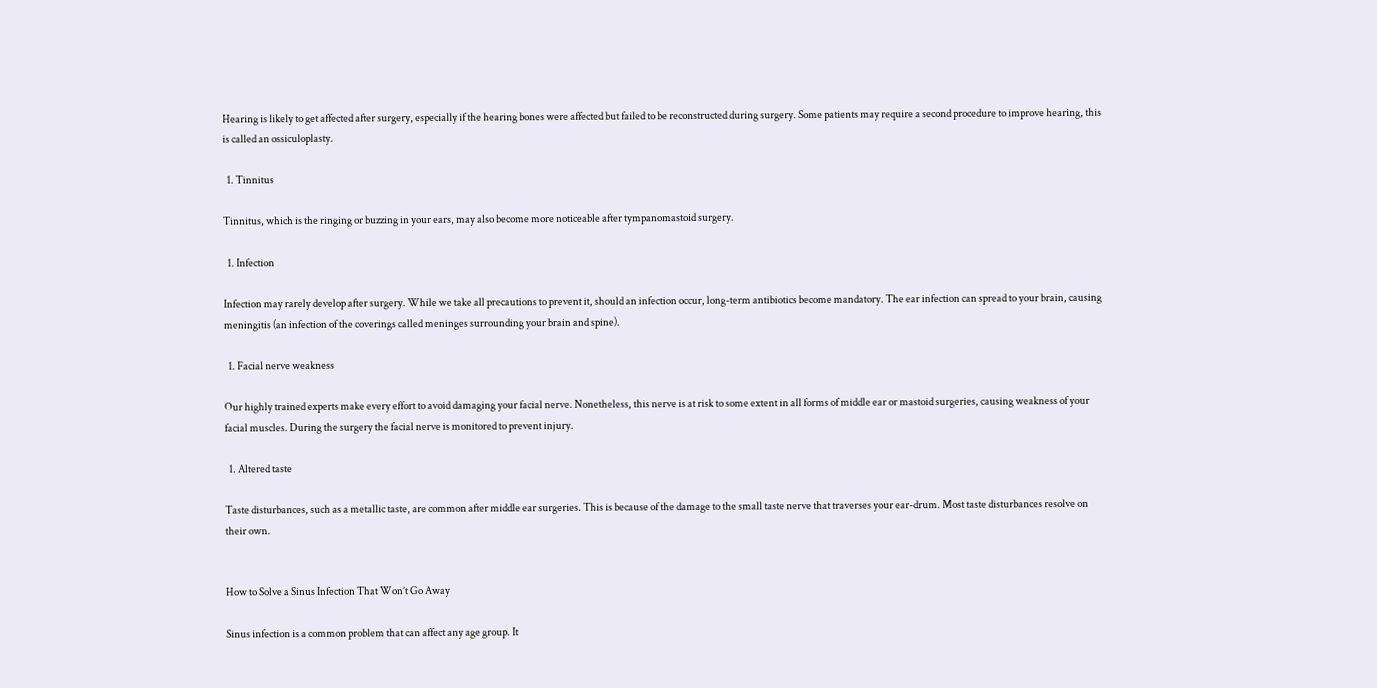Hearing is likely to get affected after surgery, especially if the hearing bones were affected but failed to be reconstructed during surgery. Some patients may require a second procedure to improve hearing, this is called an ossiculoplasty.

  1. Tinnitus

Tinnitus, which is the ringing or buzzing in your ears, may also become more noticeable after tympanomastoid surgery.

  1. Infection

Infection may rarely develop after surgery. While we take all precautions to prevent it, should an infection occur, long-term antibiotics become mandatory. The ear infection can spread to your brain, causing meningitis (an infection of the coverings called meninges surrounding your brain and spine).

  1. Facial nerve weakness

Our highly trained experts make every effort to avoid damaging your facial nerve. Nonetheless, this nerve is at risk to some extent in all forms of middle ear or mastoid surgeries, causing weakness of your facial muscles. During the surgery the facial nerve is monitored to prevent injury.

  1. Altered taste

Taste disturbances, such as a metallic taste, are common after middle ear surgeries. This is because of the damage to the small taste nerve that traverses your ear-drum. Most taste disturbances resolve on their own.


How to Solve a Sinus Infection That Won’t Go Away

Sinus infection is a common problem that can affect any age group. It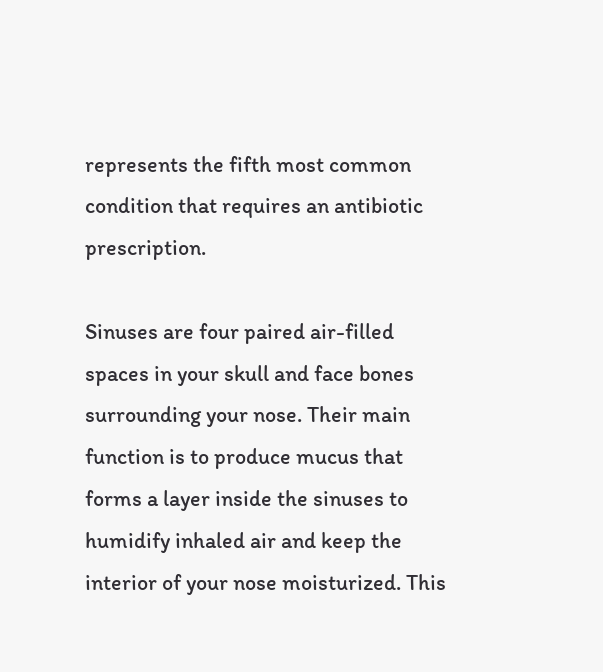represents the fifth most common condition that requires an antibiotic prescription.

Sinuses are four paired air-filled spaces in your skull and face bones surrounding your nose. Their main function is to produce mucus that forms a layer inside the sinuses to humidify inhaled air and keep the interior of your nose moisturized. This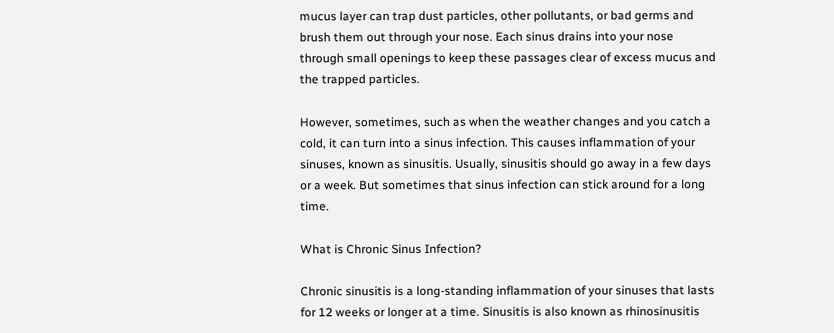mucus layer can trap dust particles, other pollutants, or bad germs and brush them out through your nose. Each sinus drains into your nose through small openings to keep these passages clear of excess mucus and the trapped particles.

However, sometimes, such as when the weather changes and you catch a cold, it can turn into a sinus infection. This causes inflammation of your sinuses, known as sinusitis. Usually, sinusitis should go away in a few days or a week. But sometimes that sinus infection can stick around for a long time.

What is Chronic Sinus Infection?

Chronic sinusitis is a long-standing inflammation of your sinuses that lasts for 12 weeks or longer at a time. Sinusitis is also known as rhinosinusitis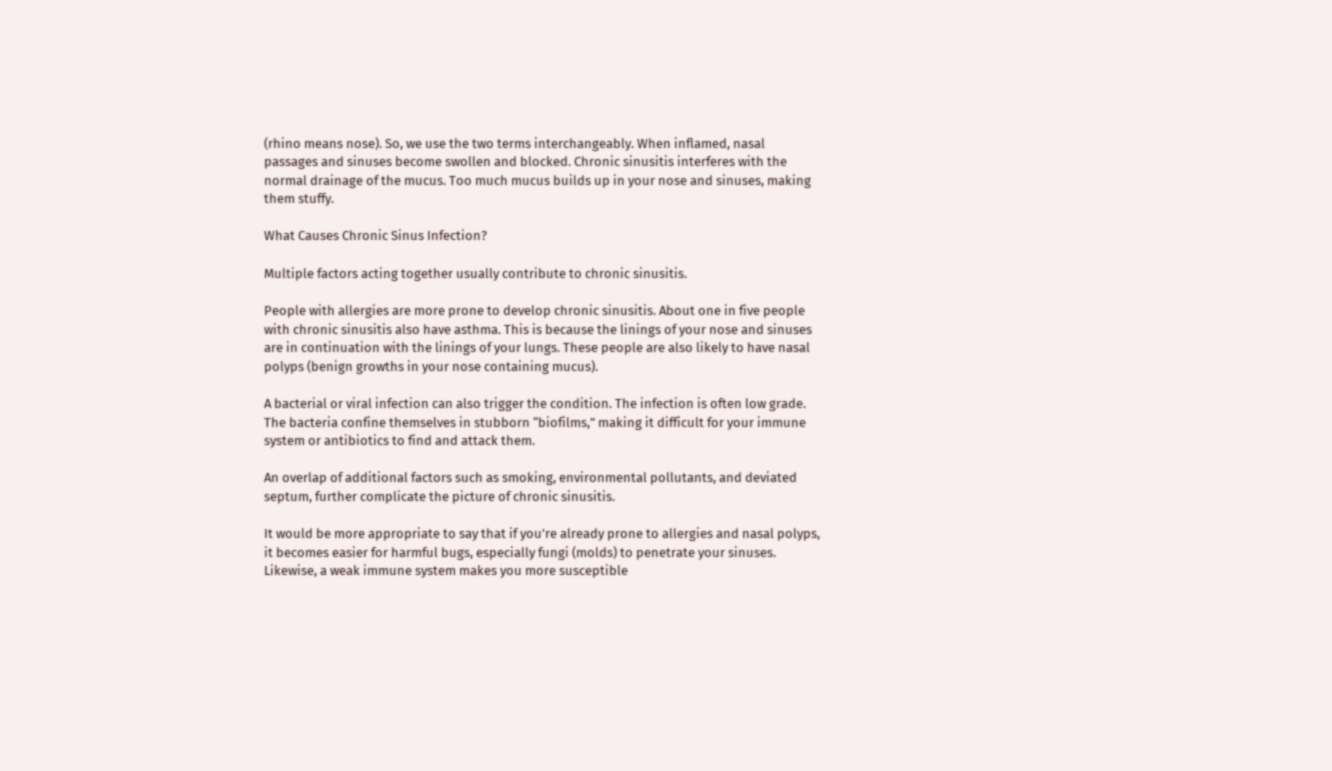(rhino means nose). So, we use the two terms interchangeably. When inflamed, nasal passages and sinuses become swollen and blocked. Chronic sinusitis interferes with the normal drainage of the mucus. Too much mucus builds up in your nose and sinuses, making them stuffy.

What Causes Chronic Sinus Infection?

Multiple factors acting together usually contribute to chronic sinusitis.

People with allergies are more prone to develop chronic sinusitis. About one in five people with chronic sinusitis also have asthma. This is because the linings of your nose and sinuses are in continuation with the linings of your lungs. These people are also likely to have nasal polyps (benign growths in your nose containing mucus).

A bacterial or viral infection can also trigger the condition. The infection is often low grade. The bacteria confine themselves in stubborn “biofilms,” making it difficult for your immune system or antibiotics to find and attack them.

An overlap of additional factors such as smoking, environmental pollutants, and deviated septum, further complicate the picture of chronic sinusitis.

It would be more appropriate to say that if you’re already prone to allergies and nasal polyps, it becomes easier for harmful bugs, especially fungi (molds) to penetrate your sinuses. Likewise, a weak immune system makes you more susceptible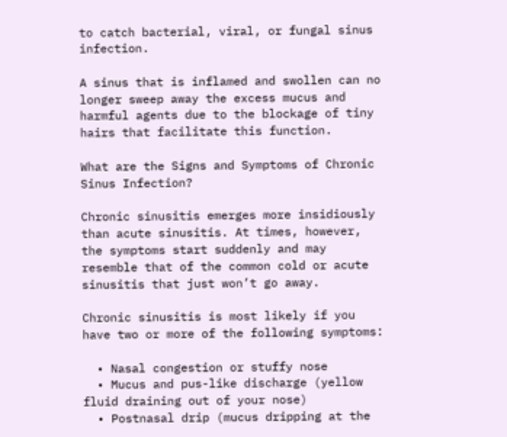to catch bacterial, viral, or fungal sinus infection.

A sinus that is inflamed and swollen can no longer sweep away the excess mucus and harmful agents due to the blockage of tiny hairs that facilitate this function.

What are the Signs and Symptoms of Chronic Sinus Infection?

Chronic sinusitis emerges more insidiously than acute sinusitis. At times, however, the symptoms start suddenly and may resemble that of the common cold or acute sinusitis that just won’t go away.

Chronic sinusitis is most likely if you have two or more of the following symptoms:

  • Nasal congestion or stuffy nose
  • Mucus and pus-like discharge (yellow fluid draining out of your nose)
  • Postnasal drip (mucus dripping at the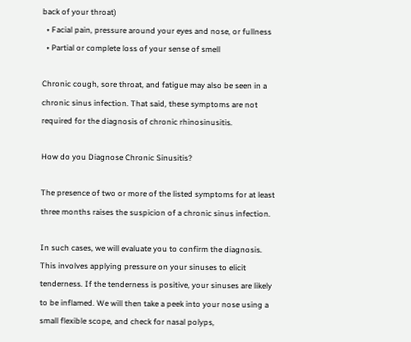back of your throat)
  • Facial pain, pressure around your eyes and nose, or fullness
  • Partial or complete loss of your sense of smell

Chronic cough, sore throat, and fatigue may also be seen in a chronic sinus infection. That said, these symptoms are not required for the diagnosis of chronic rhinosinusitis.

How do you Diagnose Chronic Sinusitis?

The presence of two or more of the listed symptoms for at least three months raises the suspicion of a chronic sinus infection.

In such cases, we will evaluate you to confirm the diagnosis. This involves applying pressure on your sinuses to elicit tenderness. If the tenderness is positive, your sinuses are likely to be inflamed. We will then take a peek into your nose using a small flexible scope, and check for nasal polyps,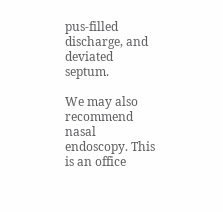pus-filled discharge, and deviated septum.

We may also recommend nasal endoscopy. This is an office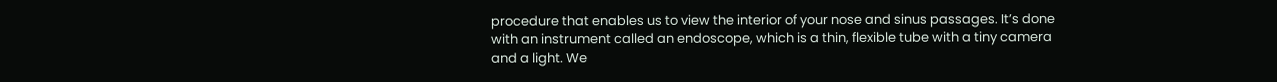procedure that enables us to view the interior of your nose and sinus passages. It’s done with an instrument called an endoscope, which is a thin, flexible tube with a tiny camera and a light. We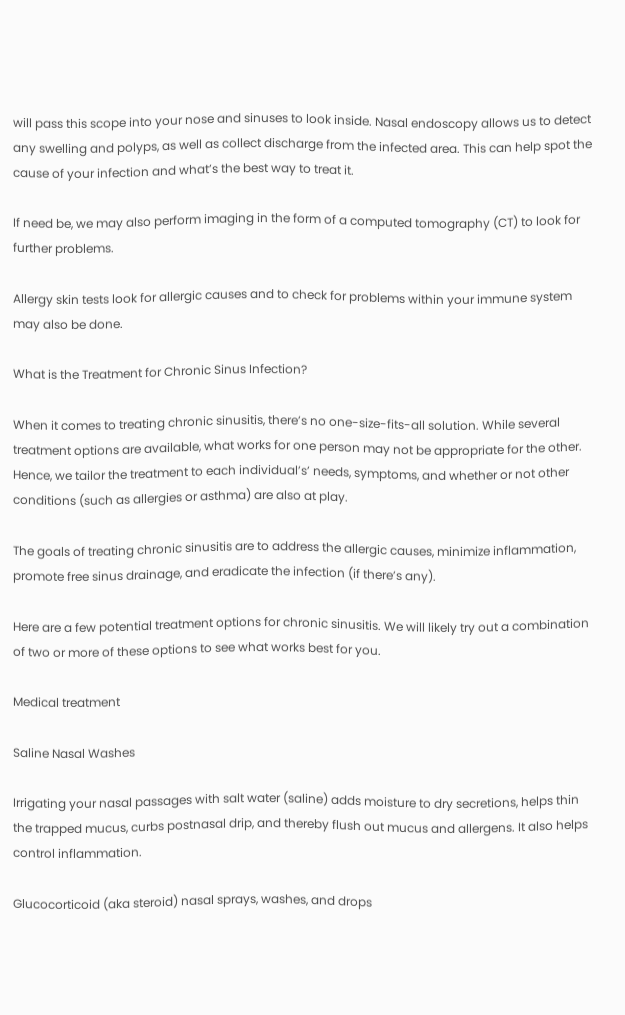will pass this scope into your nose and sinuses to look inside. Nasal endoscopy allows us to detect any swelling and polyps, as well as collect discharge from the infected area. This can help spot the cause of your infection and what’s the best way to treat it.

If need be, we may also perform imaging in the form of a computed tomography (CT) to look for further problems.

Allergy skin tests look for allergic causes and to check for problems within your immune system may also be done.

What is the Treatment for Chronic Sinus Infection?

When it comes to treating chronic sinusitis, there’s no one-size-fits-all solution. While several treatment options are available, what works for one person may not be appropriate for the other. Hence, we tailor the treatment to each individual’s’ needs, symptoms, and whether or not other conditions (such as allergies or asthma) are also at play.

The goals of treating chronic sinusitis are to address the allergic causes, minimize inflammation, promote free sinus drainage, and eradicate the infection (if there’s any).

Here are a few potential treatment options for chronic sinusitis. We will likely try out a combination of two or more of these options to see what works best for you.

Medical treatment

Saline Nasal Washes

Irrigating your nasal passages with salt water (saline) adds moisture to dry secretions, helps thin the trapped mucus, curbs postnasal drip, and thereby flush out mucus and allergens. It also helps control inflammation.

Glucocorticoid (aka steroid) nasal sprays, washes, and drops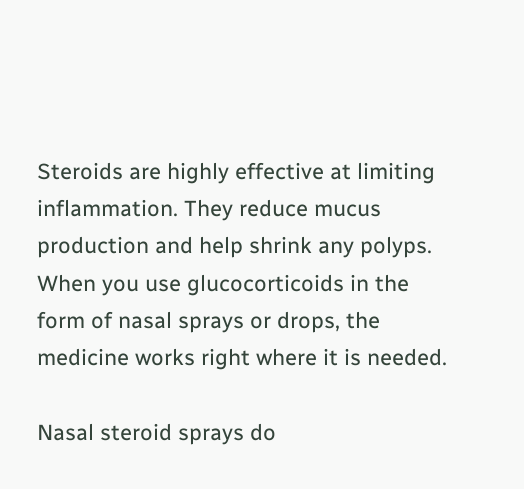Steroids are highly effective at limiting inflammation. They reduce mucus production and help shrink any polyps. When you use glucocorticoids in the form of nasal sprays or drops, the medicine works right where it is needed.

Nasal steroid sprays do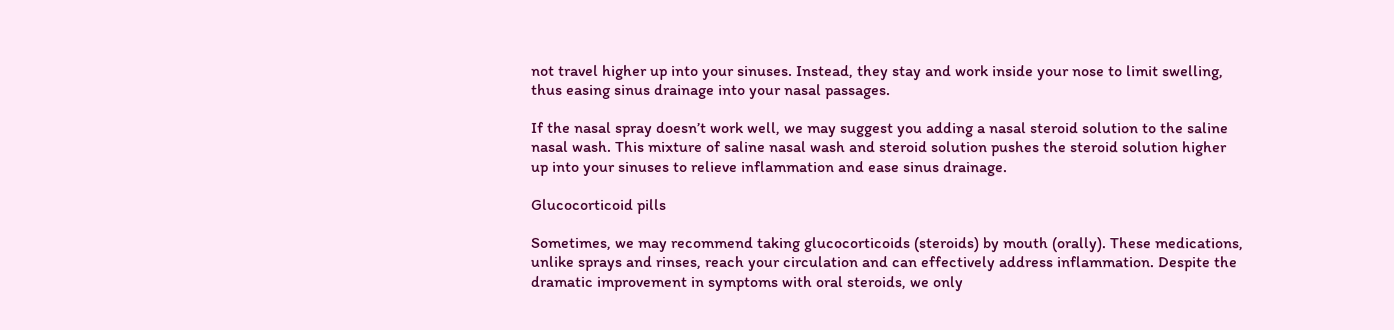not travel higher up into your sinuses. Instead, they stay and work inside your nose to limit swelling, thus easing sinus drainage into your nasal passages.

If the nasal spray doesn’t work well, we may suggest you adding a nasal steroid solution to the saline nasal wash. This mixture of saline nasal wash and steroid solution pushes the steroid solution higher up into your sinuses to relieve inflammation and ease sinus drainage.

Glucocorticoid pills

Sometimes, we may recommend taking glucocorticoids (steroids) by mouth (orally). These medications, unlike sprays and rinses, reach your circulation and can effectively address inflammation. Despite the dramatic improvement in symptoms with oral steroids, we only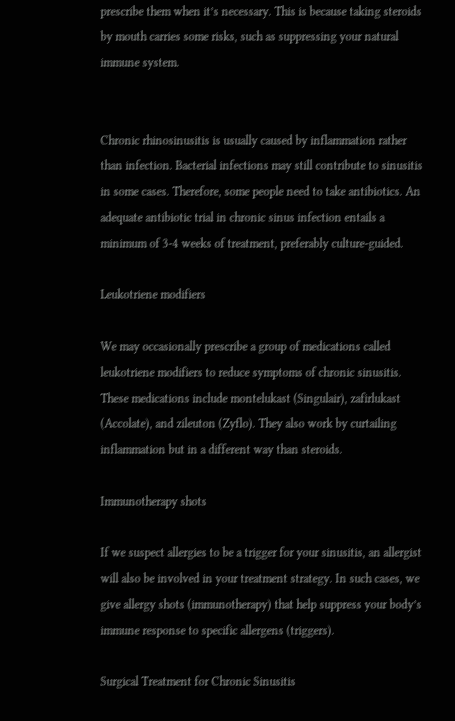prescribe them when it’s necessary. This is because taking steroids by mouth carries some risks, such as suppressing your natural immune system.


Chronic rhinosinusitis is usually caused by inflammation rather than infection. Bacterial infections may still contribute to sinusitis in some cases. Therefore, some people need to take antibiotics. An adequate antibiotic trial in chronic sinus infection entails a minimum of 3-4 weeks of treatment, preferably culture-guided.

Leukotriene modifiers

We may occasionally prescribe a group of medications called leukotriene modifiers to reduce symptoms of chronic sinusitis. These medications include montelukast (Singulair), zafirlukast (Accolate), and zileuton (Zyflo). They also work by curtailing inflammation but in a different way than steroids.

Immunotherapy shots

If we suspect allergies to be a trigger for your sinusitis, an allergist will also be involved in your treatment strategy. In such cases, we give allergy shots (immunotherapy) that help suppress your body’s immune response to specific allergens (triggers).

Surgical Treatment for Chronic Sinusitis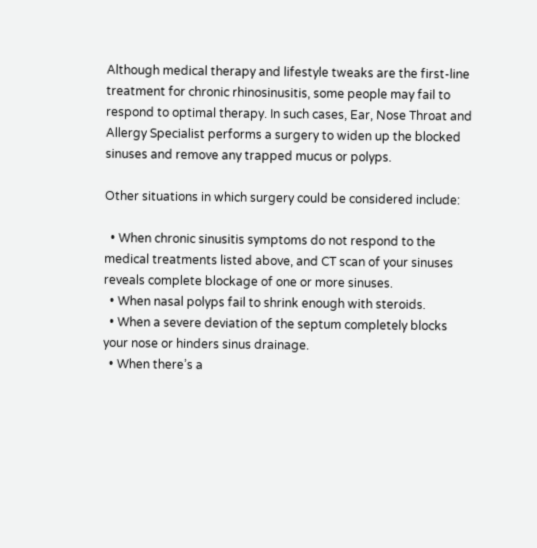Although medical therapy and lifestyle tweaks are the first-line treatment for chronic rhinosinusitis, some people may fail to respond to optimal therapy. In such cases, Ear, Nose Throat and Allergy Specialist performs a surgery to widen up the blocked sinuses and remove any trapped mucus or polyps.

Other situations in which surgery could be considered include:

  • When chronic sinusitis symptoms do not respond to the medical treatments listed above, and CT scan of your sinuses reveals complete blockage of one or more sinuses.
  • When nasal polyps fail to shrink enough with steroids.
  • When a severe deviation of the septum completely blocks your nose or hinders sinus drainage.
  • When there’s a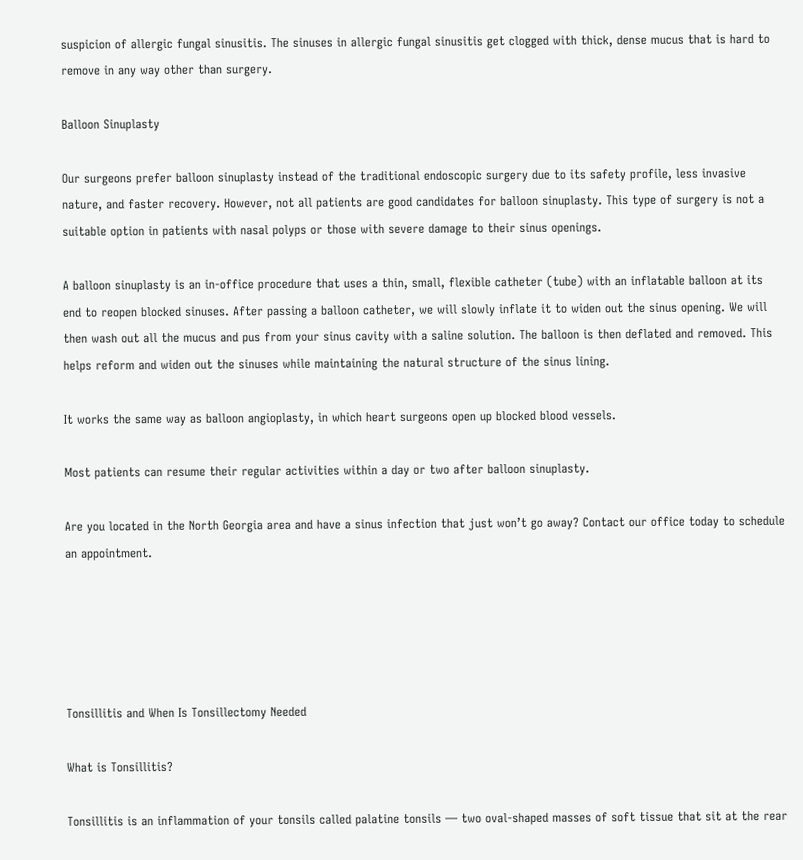suspicion of allergic fungal sinusitis. The sinuses in allergic fungal sinusitis get clogged with thick, dense mucus that is hard to remove in any way other than surgery.

Balloon Sinuplasty

Our surgeons prefer balloon sinuplasty instead of the traditional endoscopic surgery due to its safety profile, less invasive nature, and faster recovery. However, not all patients are good candidates for balloon sinuplasty. This type of surgery is not a suitable option in patients with nasal polyps or those with severe damage to their sinus openings.

A balloon sinuplasty is an in-office procedure that uses a thin, small, flexible catheter (tube) with an inflatable balloon at its end to reopen blocked sinuses. After passing a balloon catheter, we will slowly inflate it to widen out the sinus opening. We will then wash out all the mucus and pus from your sinus cavity with a saline solution. The balloon is then deflated and removed. This helps reform and widen out the sinuses while maintaining the natural structure of the sinus lining.

It works the same way as balloon angioplasty, in which heart surgeons open up blocked blood vessels.

Most patients can resume their regular activities within a day or two after balloon sinuplasty.

Are you located in the North Georgia area and have a sinus infection that just won’t go away? Contact our office today to schedule an appointment.





Tonsillitis and When Is Tonsillectomy Needed

What is Tonsillitis?

Tonsillitis is an inflammation of your tonsils called palatine tonsils — two oval-shaped masses of soft tissue that sit at the rear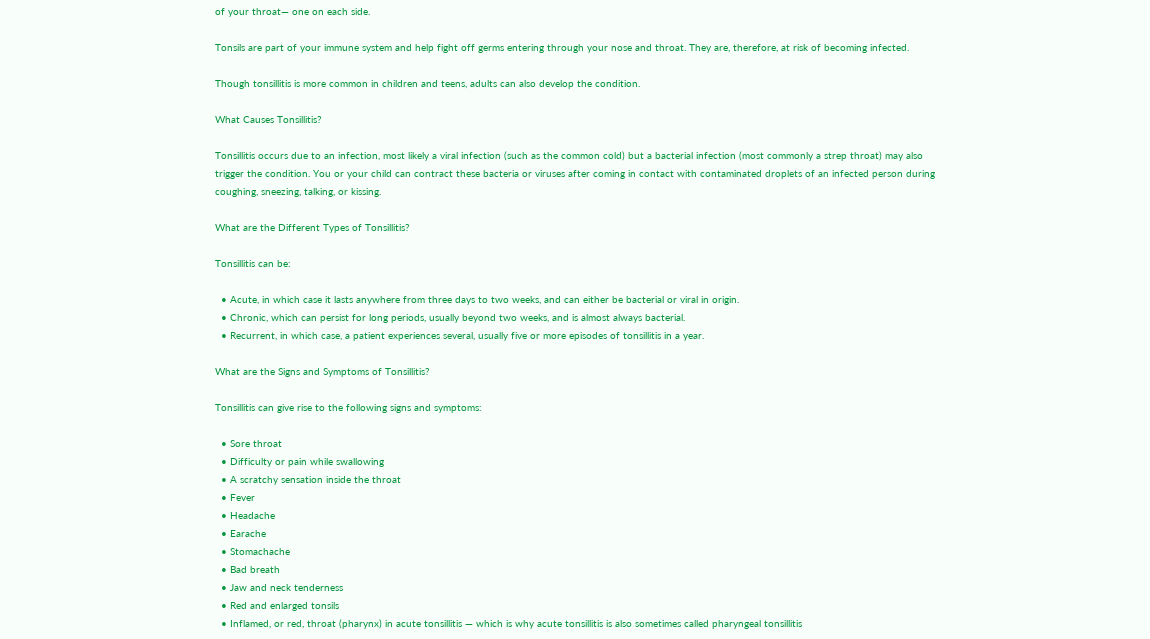of your throat— one on each side.

Tonsils are part of your immune system and help fight off germs entering through your nose and throat. They are, therefore, at risk of becoming infected.

Though tonsillitis is more common in children and teens, adults can also develop the condition.

What Causes Tonsillitis?

Tonsillitis occurs due to an infection, most likely a viral infection (such as the common cold) but a bacterial infection (most commonly a strep throat) may also trigger the condition. You or your child can contract these bacteria or viruses after coming in contact with contaminated droplets of an infected person during coughing, sneezing, talking, or kissing.

What are the Different Types of Tonsillitis?

Tonsillitis can be:

  • Acute, in which case it lasts anywhere from three days to two weeks, and can either be bacterial or viral in origin.
  • Chronic, which can persist for long periods, usually beyond two weeks, and is almost always bacterial.
  • Recurrent, in which case, a patient experiences several, usually five or more episodes of tonsillitis in a year.

What are the Signs and Symptoms of Tonsillitis?

Tonsillitis can give rise to the following signs and symptoms:

  • Sore throat
  • Difficulty or pain while swallowing
  • A scratchy sensation inside the throat
  • Fever
  • Headache
  • Earache
  • Stomachache
  • Bad breath
  • Jaw and neck tenderness
  • Red and enlarged tonsils
  • Inflamed, or red, throat (pharynx) in acute tonsillitis — which is why acute tonsillitis is also sometimes called pharyngeal tonsillitis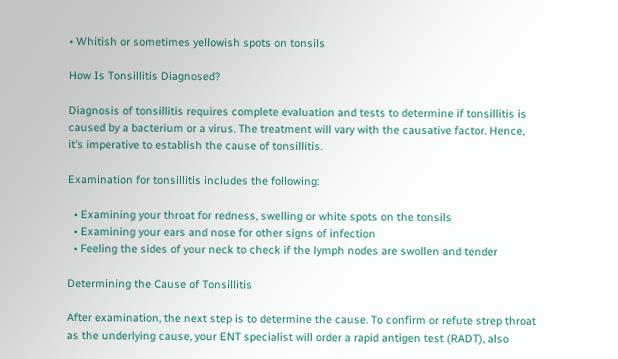• Whitish or sometimes yellowish spots on tonsils

How Is Tonsillitis Diagnosed?

Diagnosis of tonsillitis requires complete evaluation and tests to determine if tonsillitis is caused by a bacterium or a virus. The treatment will vary with the causative factor. Hence, it’s imperative to establish the cause of tonsillitis.

Examination for tonsillitis includes the following:

  • Examining your throat for redness, swelling or white spots on the tonsils
  • Examining your ears and nose for other signs of infection
  • Feeling the sides of your neck to check if the lymph nodes are swollen and tender

Determining the Cause of Tonsillitis

After examination, the next step is to determine the cause. To confirm or refute strep throat as the underlying cause, your ENT specialist will order a rapid antigen test (RADT), also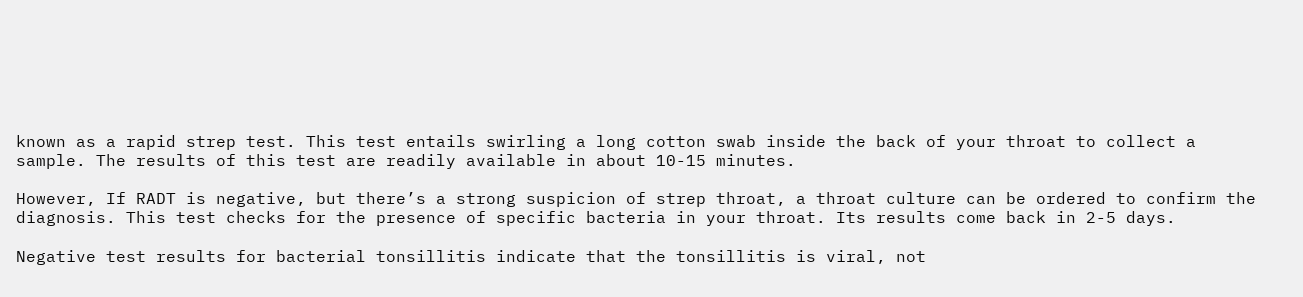known as a rapid strep test. This test entails swirling a long cotton swab inside the back of your throat to collect a sample. The results of this test are readily available in about 10-15 minutes.

However, If RADT is negative, but there’s a strong suspicion of strep throat, a throat culture can be ordered to confirm the diagnosis. This test checks for the presence of specific bacteria in your throat. Its results come back in 2-5 days.

Negative test results for bacterial tonsillitis indicate that the tonsillitis is viral, not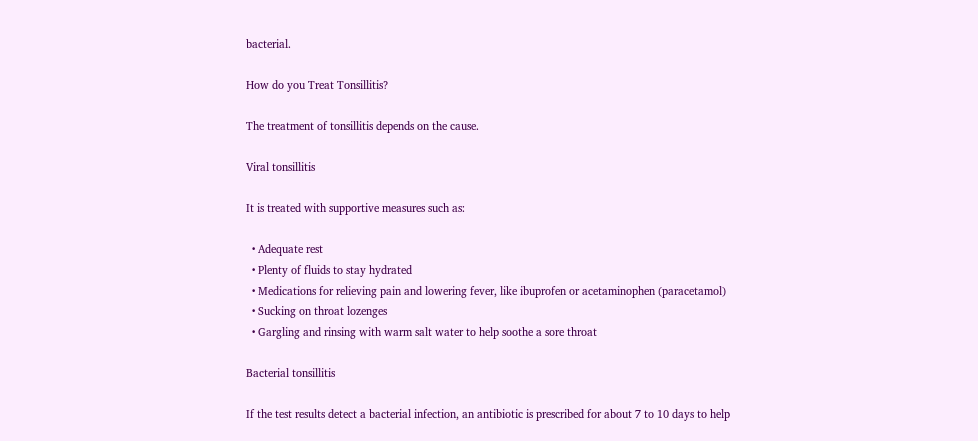bacterial.

How do you Treat Tonsillitis?

The treatment of tonsillitis depends on the cause.

Viral tonsillitis

It is treated with supportive measures such as:

  • Adequate rest
  • Plenty of fluids to stay hydrated
  • Medications for relieving pain and lowering fever, like ibuprofen or acetaminophen (paracetamol)
  • Sucking on throat lozenges
  • Gargling and rinsing with warm salt water to help soothe a sore throat

Bacterial tonsillitis

If the test results detect a bacterial infection, an antibiotic is prescribed for about 7 to 10 days to help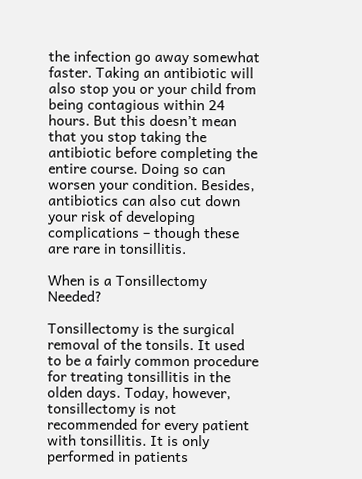the infection go away somewhat faster. Taking an antibiotic will also stop you or your child from being contagious within 24 hours. But this doesn’t mean that you stop taking the antibiotic before completing the entire course. Doing so can worsen your condition. Besides, antibiotics can also cut down your risk of developing complications – though these are rare in tonsillitis.

When is a Tonsillectomy Needed?

Tonsillectomy is the surgical removal of the tonsils. It used to be a fairly common procedure for treating tonsillitis in the olden days. Today, however, tonsillectomy is not recommended for every patient with tonsillitis. It is only performed in patients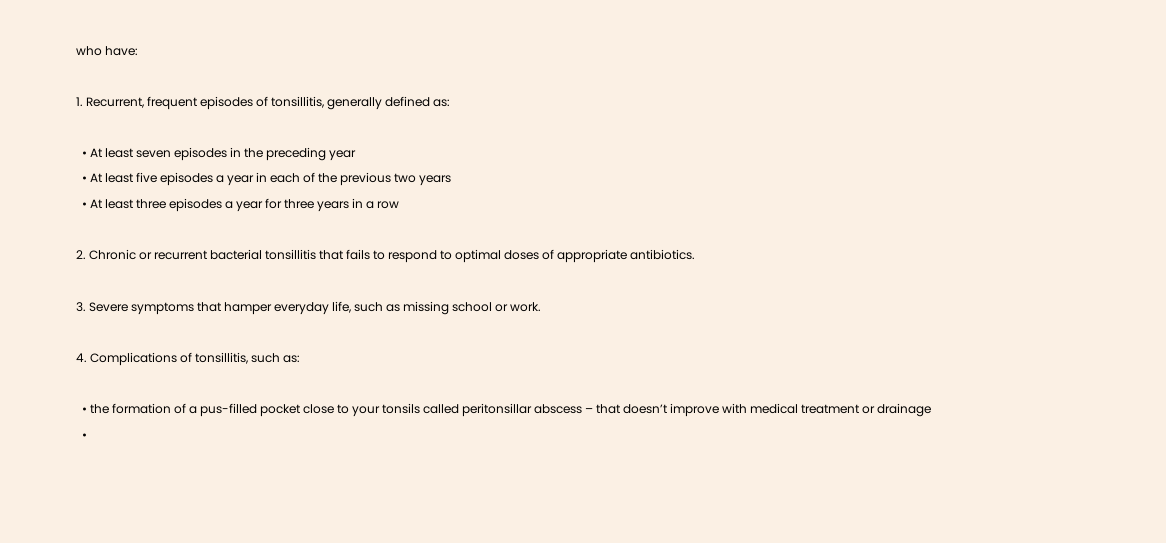who have:

1. Recurrent, frequent episodes of tonsillitis, generally defined as:

  • At least seven episodes in the preceding year
  • At least five episodes a year in each of the previous two years
  • At least three episodes a year for three years in a row

2. Chronic or recurrent bacterial tonsillitis that fails to respond to optimal doses of appropriate antibiotics.

3. Severe symptoms that hamper everyday life, such as missing school or work.

4. Complications of tonsillitis, such as:

  • the formation of a pus-filled pocket close to your tonsils called peritonsillar abscess – that doesn’t improve with medical treatment or drainage
  •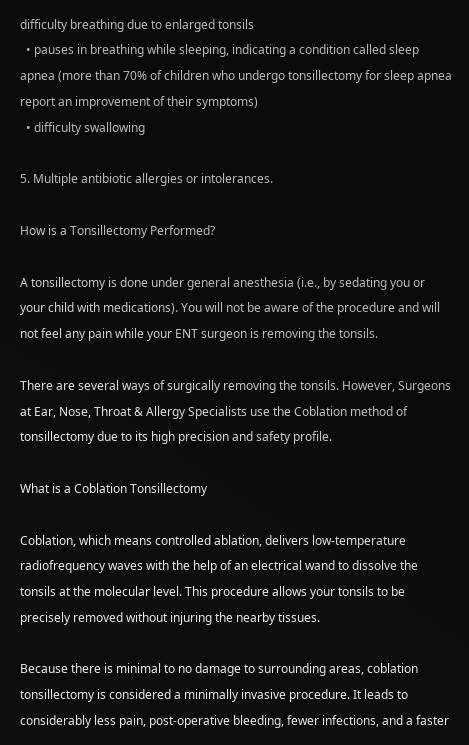difficulty breathing due to enlarged tonsils
  • pauses in breathing while sleeping, indicating a condition called sleep apnea (more than 70% of children who undergo tonsillectomy for sleep apnea report an improvement of their symptoms)
  • difficulty swallowing

5. Multiple antibiotic allergies or intolerances.

How is a Tonsillectomy Performed?

A tonsillectomy is done under general anesthesia (i.e., by sedating you or your child with medications). You will not be aware of the procedure and will not feel any pain while your ENT surgeon is removing the tonsils.

There are several ways of surgically removing the tonsils. However, Surgeons at Ear, Nose, Throat & Allergy Specialists use the Coblation method of tonsillectomy due to its high precision and safety profile.

What is a Coblation Tonsillectomy

Coblation, which means controlled ablation, delivers low-temperature radiofrequency waves with the help of an electrical wand to dissolve the tonsils at the molecular level. This procedure allows your tonsils to be precisely removed without injuring the nearby tissues.

Because there is minimal to no damage to surrounding areas, coblation tonsillectomy is considered a minimally invasive procedure. It leads to considerably less pain, post-operative bleeding, fewer infections, and a faster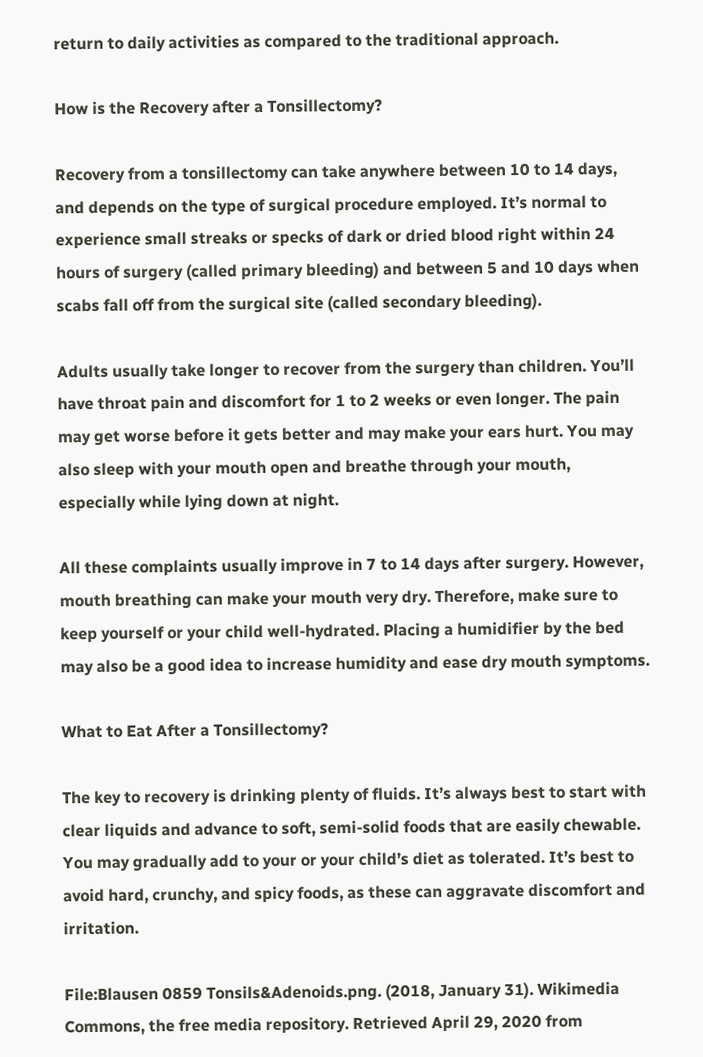return to daily activities as compared to the traditional approach.

How is the Recovery after a Tonsillectomy?

Recovery from a tonsillectomy can take anywhere between 10 to 14 days, and depends on the type of surgical procedure employed. It’s normal to experience small streaks or specks of dark or dried blood right within 24 hours of surgery (called primary bleeding) and between 5 and 10 days when scabs fall off from the surgical site (called secondary bleeding).

Adults usually take longer to recover from the surgery than children. You’ll have throat pain and discomfort for 1 to 2 weeks or even longer. The pain may get worse before it gets better and may make your ears hurt. You may also sleep with your mouth open and breathe through your mouth, especially while lying down at night.

All these complaints usually improve in 7 to 14 days after surgery. However, mouth breathing can make your mouth very dry. Therefore, make sure to keep yourself or your child well-hydrated. Placing a humidifier by the bed may also be a good idea to increase humidity and ease dry mouth symptoms.

What to Eat After a Tonsillectomy?

The key to recovery is drinking plenty of fluids. It’s always best to start with clear liquids and advance to soft, semi-solid foods that are easily chewable. You may gradually add to your or your child’s diet as tolerated. It’s best to avoid hard, crunchy, and spicy foods, as these can aggravate discomfort and irritation.

File:Blausen 0859 Tonsils&Adenoids.png. (2018, January 31). Wikimedia Commons, the free media repository. Retrieved April 29, 2020 from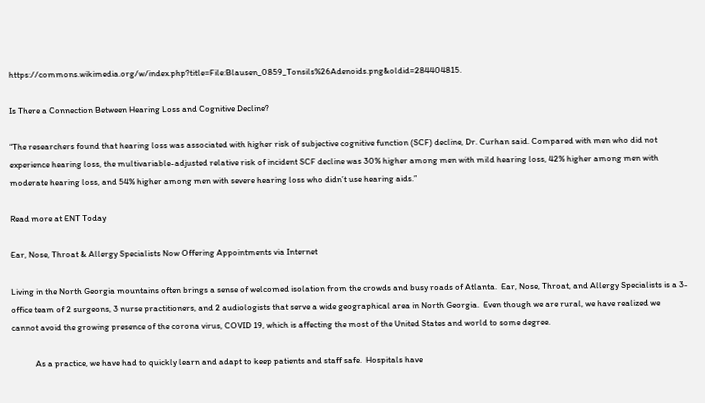https://commons.wikimedia.org/w/index.php?title=File:Blausen_0859_Tonsils%26Adenoids.png&oldid=284404815.

Is There a Connection Between Hearing Loss and Cognitive Decline?

“The researchers found that hearing loss was associated with higher risk of subjective cognitive function (SCF) decline, Dr. Curhan said. Compared with men who did not experience hearing loss, the multivariable-adjusted relative risk of incident SCF decline was 30% higher among men with mild hearing loss, 42% higher among men with moderate hearing loss, and 54% higher among men with severe hearing loss who didn’t use hearing aids.”

Read more at ENT Today

Ear, Nose, Throat & Allergy Specialists Now Offering Appointments via Internet

Living in the North Georgia mountains often brings a sense of welcomed isolation from the crowds and busy roads of Atlanta.  Ear, Nose, Throat, and Allergy Specialists is a 3-office team of 2 surgeons, 3 nurse practitioners, and 2 audiologists that serve a wide geographical area in North Georgia.  Even though we are rural, we have realized we cannot avoid the growing presence of the corona virus, COVID 19, which is affecting the most of the United States and world to some degree.

            As a practice, we have had to quickly learn and adapt to keep patients and staff safe.  Hospitals have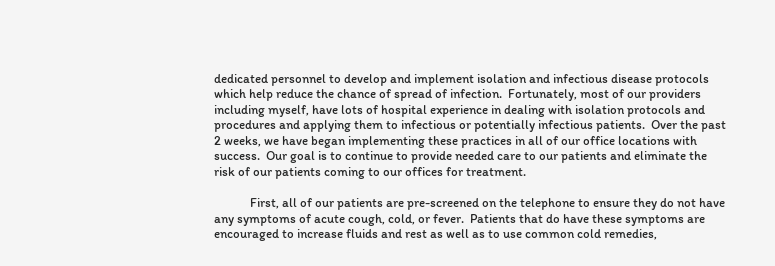dedicated personnel to develop and implement isolation and infectious disease protocols which help reduce the chance of spread of infection.  Fortunately, most of our providers including myself, have lots of hospital experience in dealing with isolation protocols and procedures and applying them to infectious or potentially infectious patients.  Over the past 2 weeks, we have began implementing these practices in all of our office locations with success.  Our goal is to continue to provide needed care to our patients and eliminate the risk of our patients coming to our offices for treatment.

            First, all of our patients are pre-screened on the telephone to ensure they do not have any symptoms of acute cough, cold, or fever.  Patients that do have these symptoms are encouraged to increase fluids and rest as well as to use common cold remedies,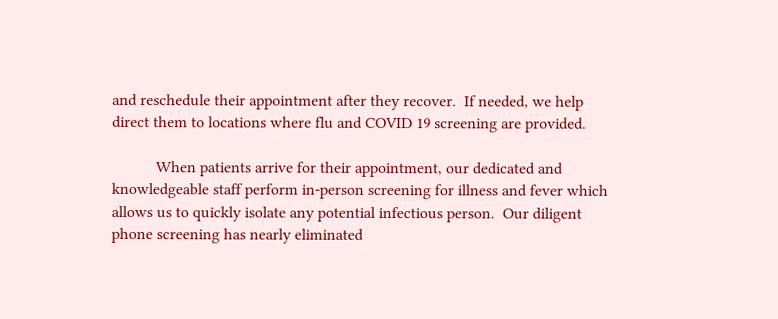and reschedule their appointment after they recover.  If needed, we help direct them to locations where flu and COVID 19 screening are provided.

           When patients arrive for their appointment, our dedicated and knowledgeable staff perform in-person screening for illness and fever which allows us to quickly isolate any potential infectious person.  Our diligent phone screening has nearly eliminated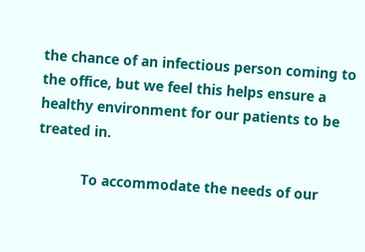the chance of an infectious person coming to the office, but we feel this helps ensure a healthy environment for our patients to be treated in.

           To accommodate the needs of our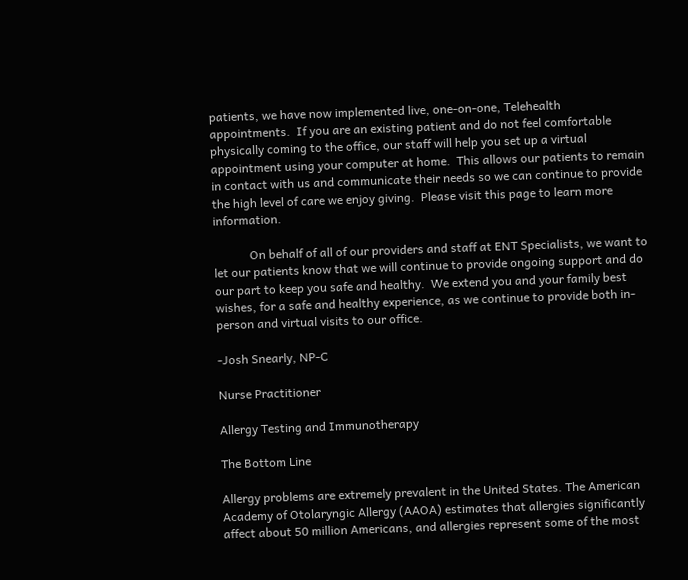patients, we have now implemented live, one-on-one, Telehealth appointments.  If you are an existing patient and do not feel comfortable physically coming to the office, our staff will help you set up a virtual appointment using your computer at home.  This allows our patients to remain in contact with us and communicate their needs so we can continue to provide the high level of care we enjoy giving.  Please visit this page to learn more information.

            On behalf of all of our providers and staff at ENT Specialists, we want to let our patients know that we will continue to provide ongoing support and do our part to keep you safe and healthy.  We extend you and your family best wishes, for a safe and healthy experience, as we continue to provide both in-person and virtual visits to our office.

-Josh Snearly, NP-C

Nurse Practitioner

Allergy Testing and Immunotherapy

The Bottom Line

Allergy problems are extremely prevalent in the United States. The American Academy of Otolaryngic Allergy (AAOA) estimates that allergies significantly affect about 50 million Americans, and allergies represent some of the most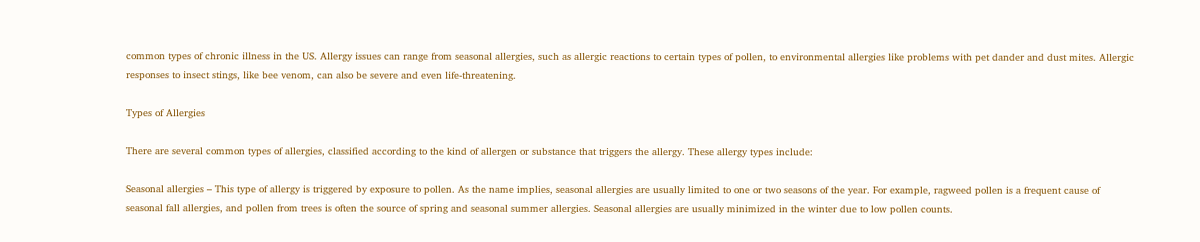common types of chronic illness in the US. Allergy issues can range from seasonal allergies, such as allergic reactions to certain types of pollen, to environmental allergies like problems with pet dander and dust mites. Allergic responses to insect stings, like bee venom, can also be severe and even life-threatening.

Types of Allergies

There are several common types of allergies, classified according to the kind of allergen or substance that triggers the allergy. These allergy types include:

Seasonal allergies – This type of allergy is triggered by exposure to pollen. As the name implies, seasonal allergies are usually limited to one or two seasons of the year. For example, ragweed pollen is a frequent cause of seasonal fall allergies, and pollen from trees is often the source of spring and seasonal summer allergies. Seasonal allergies are usually minimized in the winter due to low pollen counts.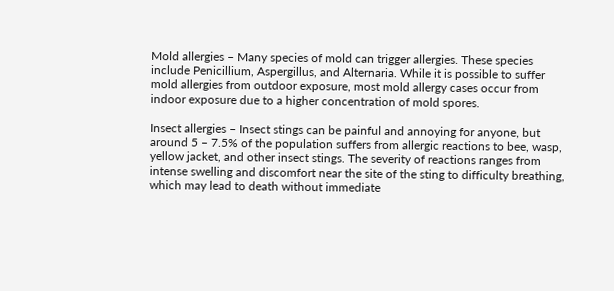Mold allergies – Many species of mold can trigger allergies. These species include Penicillium, Aspergillus, and Alternaria. While it is possible to suffer mold allergies from outdoor exposure, most mold allergy cases occur from indoor exposure due to a higher concentration of mold spores.

Insect allergies – Insect stings can be painful and annoying for anyone, but around 5 – 7.5% of the population suffers from allergic reactions to bee, wasp, yellow jacket, and other insect stings. The severity of reactions ranges from intense swelling and discomfort near the site of the sting to difficulty breathing, which may lead to death without immediate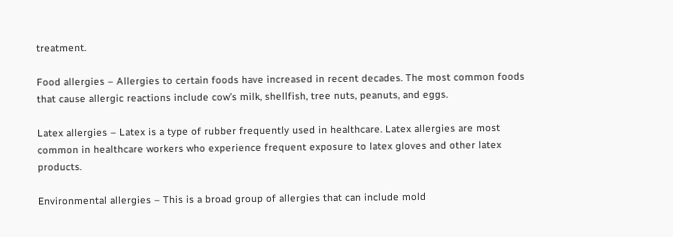treatment.

Food allergies – Allergies to certain foods have increased in recent decades. The most common foods that cause allergic reactions include cow’s milk, shellfish, tree nuts, peanuts, and eggs.

Latex allergies – Latex is a type of rubber frequently used in healthcare. Latex allergies are most common in healthcare workers who experience frequent exposure to latex gloves and other latex products.

Environmental allergies – This is a broad group of allergies that can include mold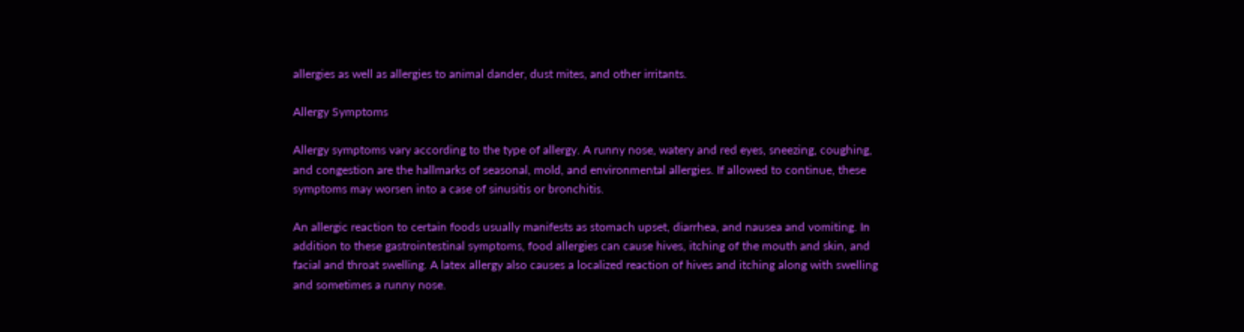allergies as well as allergies to animal dander, dust mites, and other irritants.

Allergy Symptoms

Allergy symptoms vary according to the type of allergy. A runny nose, watery and red eyes, sneezing, coughing, and congestion are the hallmarks of seasonal, mold, and environmental allergies. If allowed to continue, these symptoms may worsen into a case of sinusitis or bronchitis.

An allergic reaction to certain foods usually manifests as stomach upset, diarrhea, and nausea and vomiting. In addition to these gastrointestinal symptoms, food allergies can cause hives, itching of the mouth and skin, and facial and throat swelling. A latex allergy also causes a localized reaction of hives and itching along with swelling and sometimes a runny nose.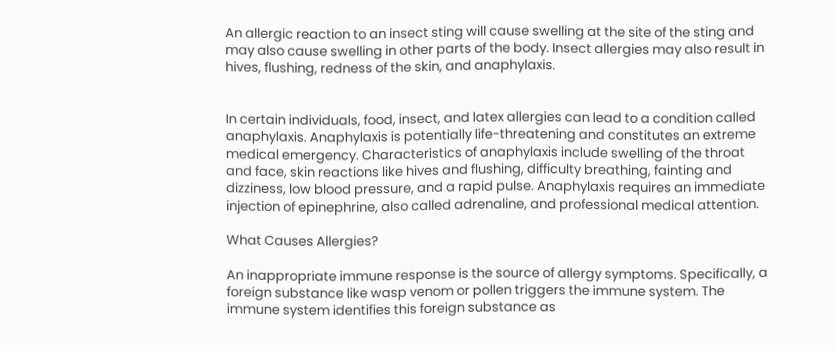An allergic reaction to an insect sting will cause swelling at the site of the sting and may also cause swelling in other parts of the body. Insect allergies may also result in hives, flushing, redness of the skin, and anaphylaxis.


In certain individuals, food, insect, and latex allergies can lead to a condition called anaphylaxis. Anaphylaxis is potentially life-threatening and constitutes an extreme medical emergency. Characteristics of anaphylaxis include swelling of the throat and face, skin reactions like hives and flushing, difficulty breathing, fainting and dizziness, low blood pressure, and a rapid pulse. Anaphylaxis requires an immediate injection of epinephrine, also called adrenaline, and professional medical attention.

What Causes Allergies?

An inappropriate immune response is the source of allergy symptoms. Specifically, a foreign substance like wasp venom or pollen triggers the immune system. The immune system identifies this foreign substance as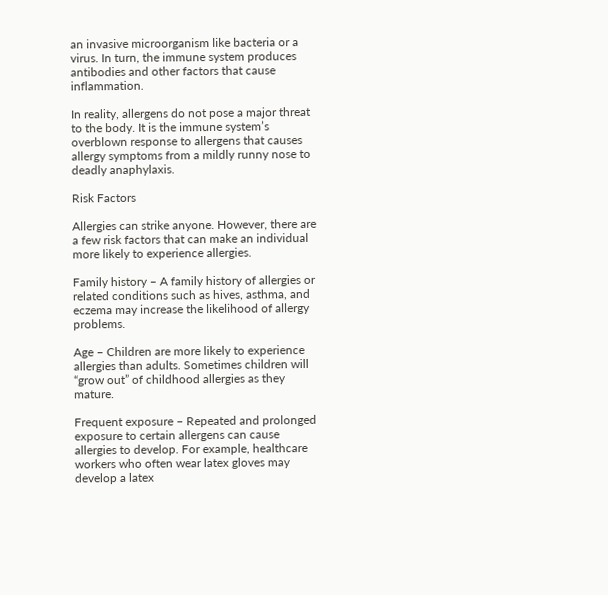an invasive microorganism like bacteria or a virus. In turn, the immune system produces antibodies and other factors that cause inflammation.

In reality, allergens do not pose a major threat to the body. It is the immune system’s overblown response to allergens that causes allergy symptoms from a mildly runny nose to deadly anaphylaxis.

Risk Factors

Allergies can strike anyone. However, there are a few risk factors that can make an individual more likely to experience allergies.

Family history – A family history of allergies or related conditions such as hives, asthma, and eczema may increase the likelihood of allergy problems.

Age – Children are more likely to experience allergies than adults. Sometimes children will “grow out” of childhood allergies as they mature.

Frequent exposure – Repeated and prolonged exposure to certain allergens can cause allergies to develop. For example, healthcare workers who often wear latex gloves may develop a latex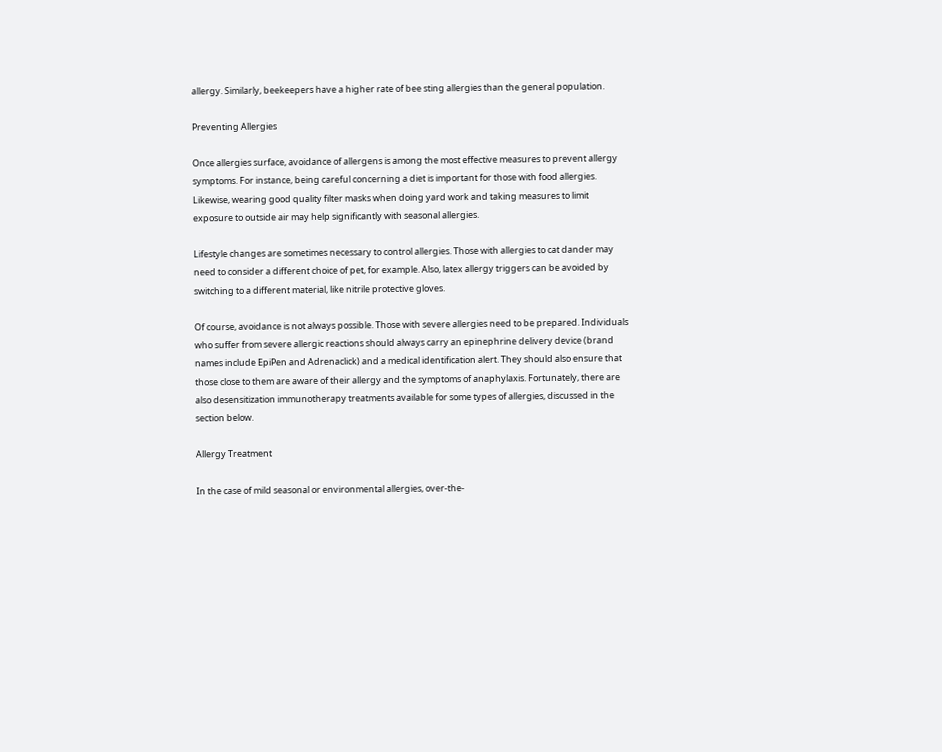allergy. Similarly, beekeepers have a higher rate of bee sting allergies than the general population.

Preventing Allergies

Once allergies surface, avoidance of allergens is among the most effective measures to prevent allergy symptoms. For instance, being careful concerning a diet is important for those with food allergies. Likewise, wearing good quality filter masks when doing yard work and taking measures to limit exposure to outside air may help significantly with seasonal allergies.

Lifestyle changes are sometimes necessary to control allergies. Those with allergies to cat dander may need to consider a different choice of pet, for example. Also, latex allergy triggers can be avoided by switching to a different material, like nitrile protective gloves.

Of course, avoidance is not always possible. Those with severe allergies need to be prepared. Individuals who suffer from severe allergic reactions should always carry an epinephrine delivery device (brand names include EpiPen and Adrenaclick) and a medical identification alert. They should also ensure that those close to them are aware of their allergy and the symptoms of anaphylaxis. Fortunately, there are also desensitization immunotherapy treatments available for some types of allergies, discussed in the section below.

Allergy Treatment

In the case of mild seasonal or environmental allergies, over-the-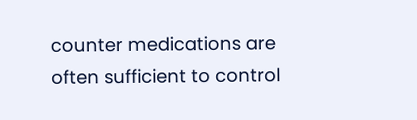counter medications are often sufficient to control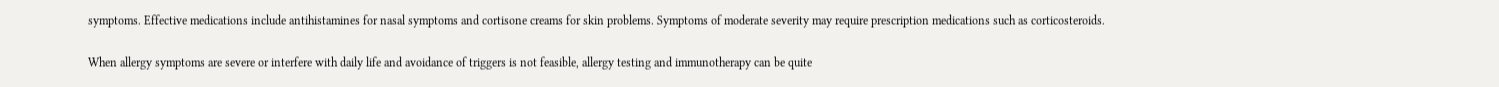symptoms. Effective medications include antihistamines for nasal symptoms and cortisone creams for skin problems. Symptoms of moderate severity may require prescription medications such as corticosteroids.

When allergy symptoms are severe or interfere with daily life and avoidance of triggers is not feasible, allergy testing and immunotherapy can be quite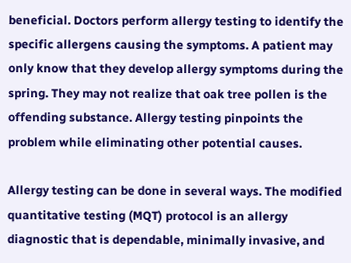beneficial. Doctors perform allergy testing to identify the specific allergens causing the symptoms. A patient may only know that they develop allergy symptoms during the spring. They may not realize that oak tree pollen is the offending substance. Allergy testing pinpoints the problem while eliminating other potential causes.

Allergy testing can be done in several ways. The modified quantitative testing (MQT) protocol is an allergy diagnostic that is dependable, minimally invasive, and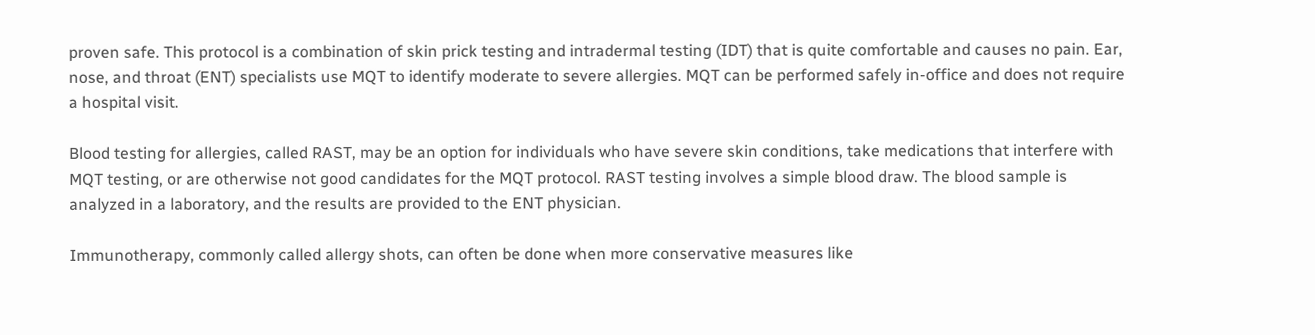proven safe. This protocol is a combination of skin prick testing and intradermal testing (IDT) that is quite comfortable and causes no pain. Ear, nose, and throat (ENT) specialists use MQT to identify moderate to severe allergies. MQT can be performed safely in-office and does not require a hospital visit.

Blood testing for allergies, called RAST, may be an option for individuals who have severe skin conditions, take medications that interfere with MQT testing, or are otherwise not good candidates for the MQT protocol. RAST testing involves a simple blood draw. The blood sample is analyzed in a laboratory, and the results are provided to the ENT physician.

Immunotherapy, commonly called allergy shots, can often be done when more conservative measures like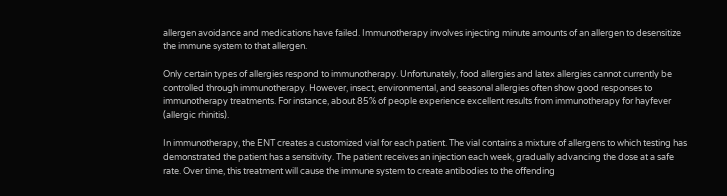allergen avoidance and medications have failed. Immunotherapy involves injecting minute amounts of an allergen to desensitize the immune system to that allergen.

Only certain types of allergies respond to immunotherapy. Unfortunately, food allergies and latex allergies cannot currently be controlled through immunotherapy. However, insect, environmental, and seasonal allergies often show good responses to immunotherapy treatments. For instance, about 85% of people experience excellent results from immunotherapy for hayfever (allergic rhinitis).

In immunotherapy, the ENT creates a customized vial for each patient. The vial contains a mixture of allergens to which testing has demonstrated the patient has a sensitivity. The patient receives an injection each week, gradually advancing the dose at a safe rate. Over time, this treatment will cause the immune system to create antibodies to the offending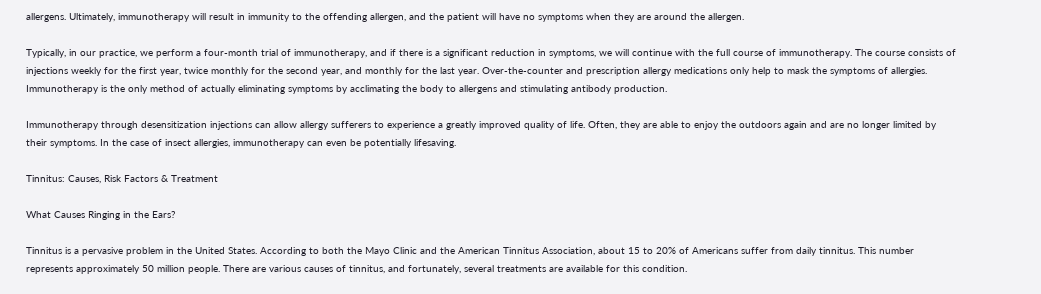allergens. Ultimately, immunotherapy will result in immunity to the offending allergen, and the patient will have no symptoms when they are around the allergen.

Typically, in our practice, we perform a four-month trial of immunotherapy, and if there is a significant reduction in symptoms, we will continue with the full course of immunotherapy. The course consists of injections weekly for the first year, twice monthly for the second year, and monthly for the last year. Over-the-counter and prescription allergy medications only help to mask the symptoms of allergies. Immunotherapy is the only method of actually eliminating symptoms by acclimating the body to allergens and stimulating antibody production.

Immunotherapy through desensitization injections can allow allergy sufferers to experience a greatly improved quality of life. Often, they are able to enjoy the outdoors again and are no longer limited by their symptoms. In the case of insect allergies, immunotherapy can even be potentially lifesaving.

Tinnitus: Causes, Risk Factors & Treatment

What Causes Ringing in the Ears?

Tinnitus is a pervasive problem in the United States. According to both the Mayo Clinic and the American Tinnitus Association, about 15 to 20% of Americans suffer from daily tinnitus. This number represents approximately 50 million people. There are various causes of tinnitus, and fortunately, several treatments are available for this condition.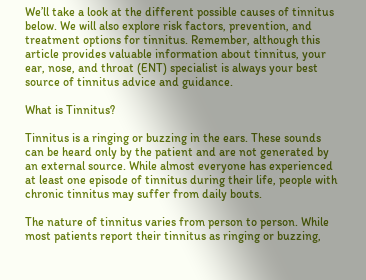We’ll take a look at the different possible causes of tinnitus below. We will also explore risk factors, prevention, and treatment options for tinnitus. Remember, although this article provides valuable information about tinnitus, your ear, nose, and throat (ENT) specialist is always your best source of tinnitus advice and guidance.

What is Tinnitus?

Tinnitus is a ringing or buzzing in the ears. These sounds can be heard only by the patient and are not generated by an external source. While almost everyone has experienced at least one episode of tinnitus during their life, people with chronic tinnitus may suffer from daily bouts.

The nature of tinnitus varies from person to person. While most patients report their tinnitus as ringing or buzzing,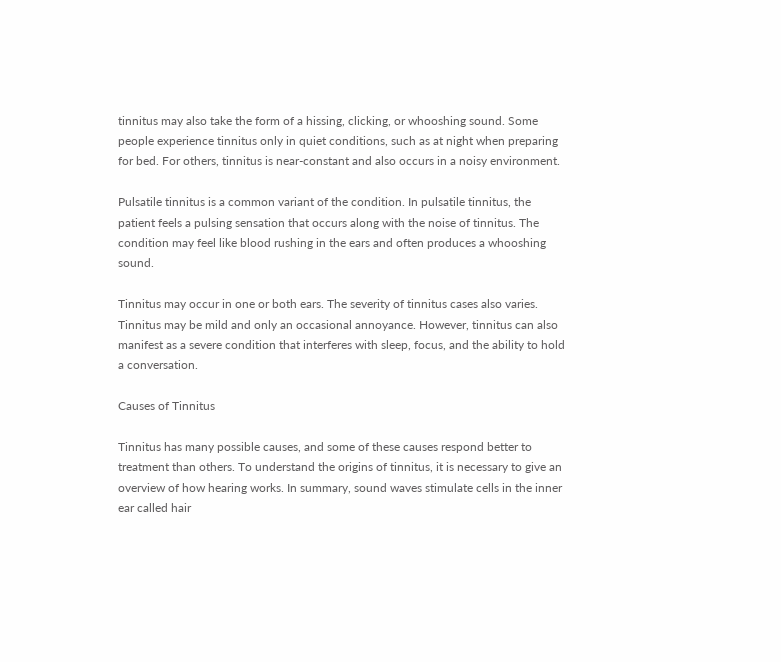tinnitus may also take the form of a hissing, clicking, or whooshing sound. Some people experience tinnitus only in quiet conditions, such as at night when preparing for bed. For others, tinnitus is near-constant and also occurs in a noisy environment.

Pulsatile tinnitus is a common variant of the condition. In pulsatile tinnitus, the patient feels a pulsing sensation that occurs along with the noise of tinnitus. The condition may feel like blood rushing in the ears and often produces a whooshing sound.

Tinnitus may occur in one or both ears. The severity of tinnitus cases also varies. Tinnitus may be mild and only an occasional annoyance. However, tinnitus can also manifest as a severe condition that interferes with sleep, focus, and the ability to hold a conversation.

Causes of Tinnitus

Tinnitus has many possible causes, and some of these causes respond better to treatment than others. To understand the origins of tinnitus, it is necessary to give an overview of how hearing works. In summary, sound waves stimulate cells in the inner ear called hair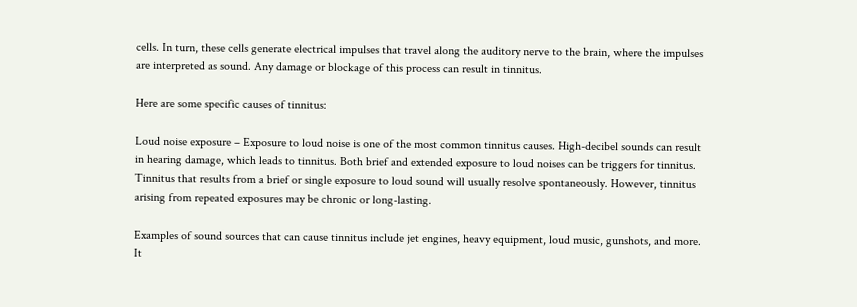cells. In turn, these cells generate electrical impulses that travel along the auditory nerve to the brain, where the impulses are interpreted as sound. Any damage or blockage of this process can result in tinnitus.

Here are some specific causes of tinnitus:

Loud noise exposure – Exposure to loud noise is one of the most common tinnitus causes. High-decibel sounds can result in hearing damage, which leads to tinnitus. Both brief and extended exposure to loud noises can be triggers for tinnitus. Tinnitus that results from a brief or single exposure to loud sound will usually resolve spontaneously. However, tinnitus arising from repeated exposures may be chronic or long-lasting.

Examples of sound sources that can cause tinnitus include jet engines, heavy equipment, loud music, gunshots, and more. It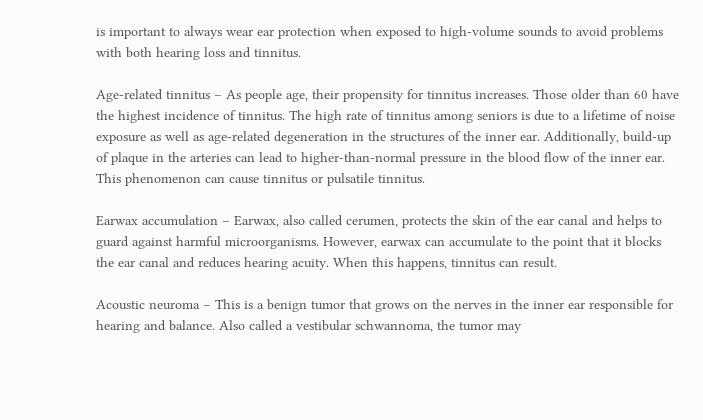is important to always wear ear protection when exposed to high-volume sounds to avoid problems with both hearing loss and tinnitus.

Age-related tinnitus – As people age, their propensity for tinnitus increases. Those older than 60 have the highest incidence of tinnitus. The high rate of tinnitus among seniors is due to a lifetime of noise exposure as well as age-related degeneration in the structures of the inner ear. Additionally, build-up of plaque in the arteries can lead to higher-than-normal pressure in the blood flow of the inner ear. This phenomenon can cause tinnitus or pulsatile tinnitus.

Earwax accumulation – Earwax, also called cerumen, protects the skin of the ear canal and helps to guard against harmful microorganisms. However, earwax can accumulate to the point that it blocks the ear canal and reduces hearing acuity. When this happens, tinnitus can result.

Acoustic neuroma – This is a benign tumor that grows on the nerves in the inner ear responsible for hearing and balance. Also called a vestibular schwannoma, the tumor may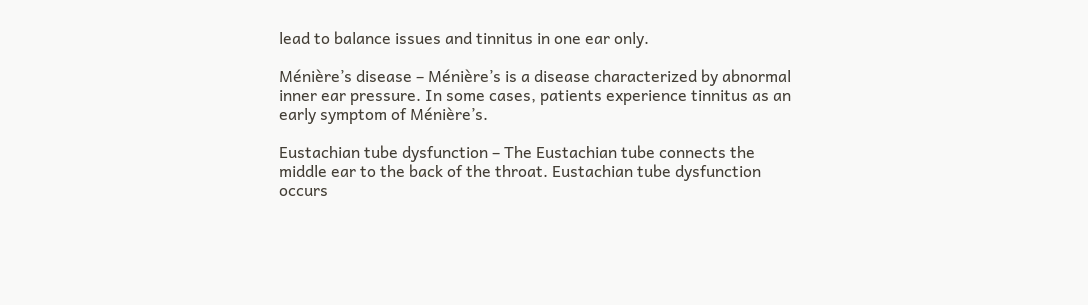lead to balance issues and tinnitus in one ear only.

Ménière’s disease – Ménière’s is a disease characterized by abnormal inner ear pressure. In some cases, patients experience tinnitus as an early symptom of Ménière’s.

Eustachian tube dysfunction – The Eustachian tube connects the middle ear to the back of the throat. Eustachian tube dysfunction occurs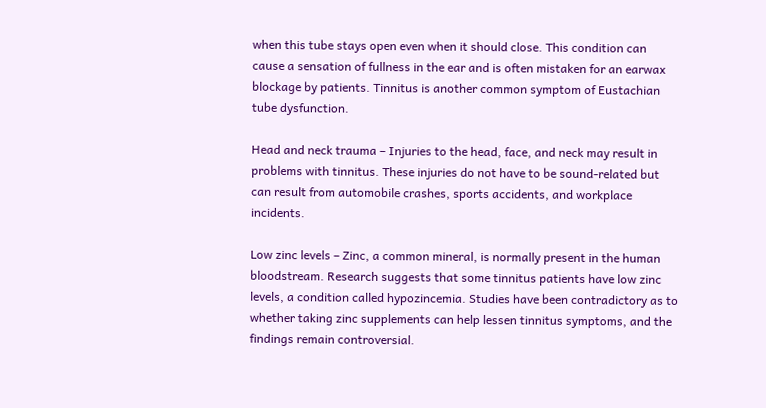when this tube stays open even when it should close. This condition can cause a sensation of fullness in the ear and is often mistaken for an earwax blockage by patients. Tinnitus is another common symptom of Eustachian tube dysfunction.

Head and neck trauma – Injuries to the head, face, and neck may result in problems with tinnitus. These injuries do not have to be sound-related but can result from automobile crashes, sports accidents, and workplace incidents.

Low zinc levels – Zinc, a common mineral, is normally present in the human bloodstream. Research suggests that some tinnitus patients have low zinc levels, a condition called hypozincemia. Studies have been contradictory as to whether taking zinc supplements can help lessen tinnitus symptoms, and the findings remain controversial.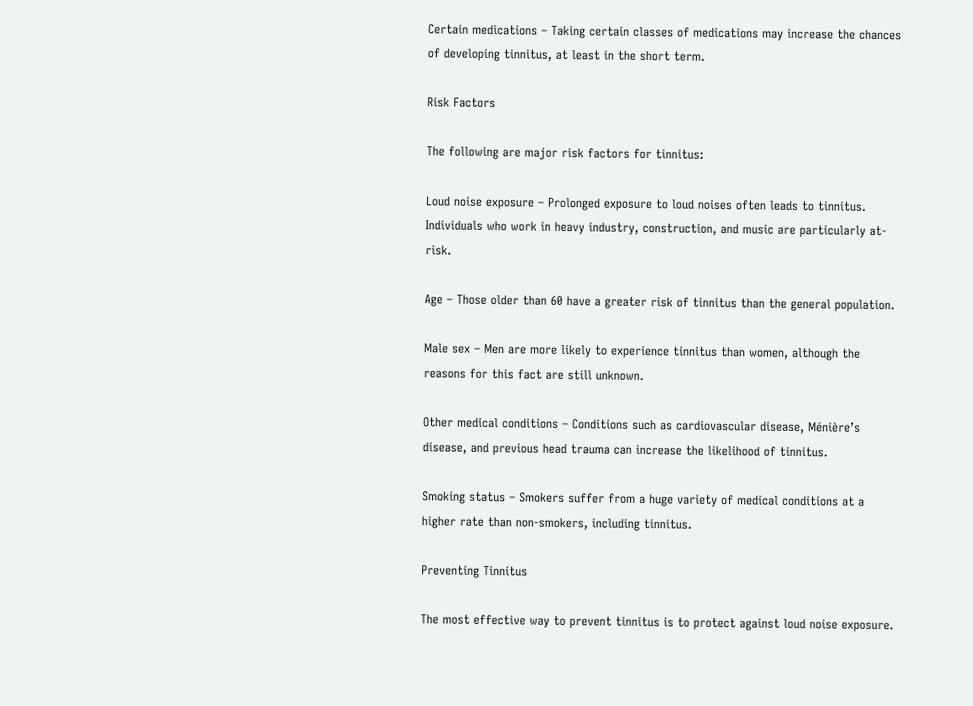Certain medications – Taking certain classes of medications may increase the chances of developing tinnitus, at least in the short term.

Risk Factors

The following are major risk factors for tinnitus:

Loud noise exposure – Prolonged exposure to loud noises often leads to tinnitus. Individuals who work in heavy industry, construction, and music are particularly at-risk.

Age – Those older than 60 have a greater risk of tinnitus than the general population.

Male sex – Men are more likely to experience tinnitus than women, although the reasons for this fact are still unknown.

Other medical conditions – Conditions such as cardiovascular disease, Ménière’s disease, and previous head trauma can increase the likelihood of tinnitus.

Smoking status – Smokers suffer from a huge variety of medical conditions at a higher rate than non-smokers, including tinnitus.

Preventing Tinnitus

The most effective way to prevent tinnitus is to protect against loud noise exposure.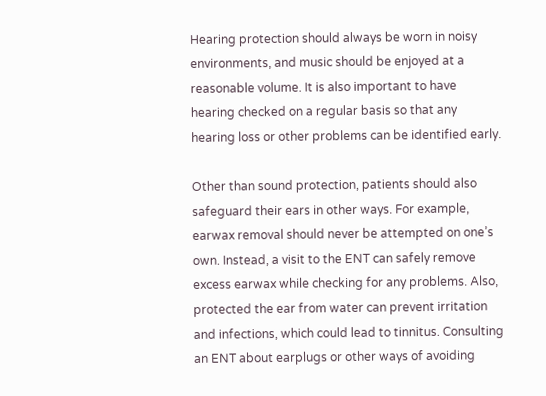Hearing protection should always be worn in noisy environments, and music should be enjoyed at a reasonable volume. It is also important to have hearing checked on a regular basis so that any hearing loss or other problems can be identified early.

Other than sound protection, patients should also safeguard their ears in other ways. For example, earwax removal should never be attempted on one’s own. Instead, a visit to the ENT can safely remove excess earwax while checking for any problems. Also, protected the ear from water can prevent irritation and infections, which could lead to tinnitus. Consulting an ENT about earplugs or other ways of avoiding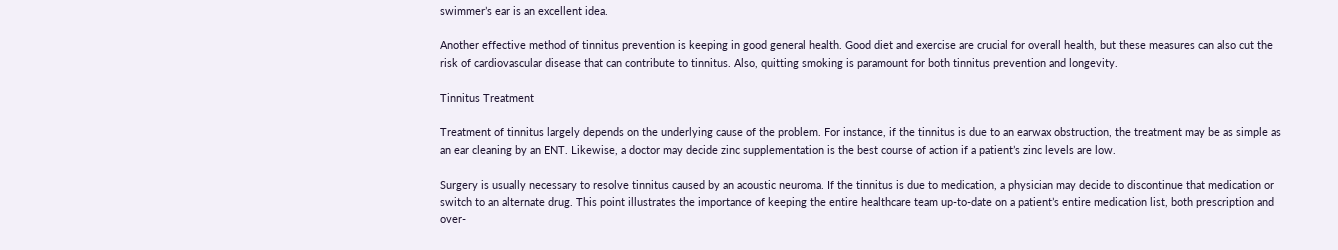swimmer’s ear is an excellent idea.

Another effective method of tinnitus prevention is keeping in good general health. Good diet and exercise are crucial for overall health, but these measures can also cut the risk of cardiovascular disease that can contribute to tinnitus. Also, quitting smoking is paramount for both tinnitus prevention and longevity.

Tinnitus Treatment

Treatment of tinnitus largely depends on the underlying cause of the problem. For instance, if the tinnitus is due to an earwax obstruction, the treatment may be as simple as an ear cleaning by an ENT. Likewise, a doctor may decide zinc supplementation is the best course of action if a patient’s zinc levels are low.

Surgery is usually necessary to resolve tinnitus caused by an acoustic neuroma. If the tinnitus is due to medication, a physician may decide to discontinue that medication or switch to an alternate drug. This point illustrates the importance of keeping the entire healthcare team up-to-date on a patient’s entire medication list, both prescription and over-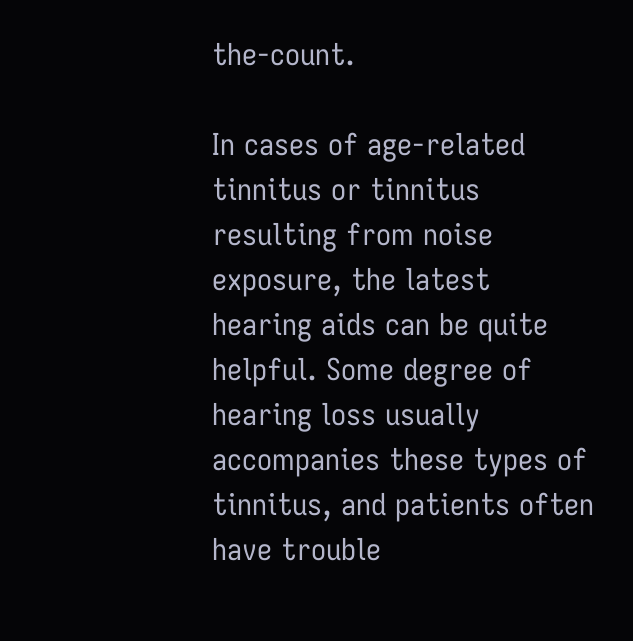the-count.

In cases of age-related tinnitus or tinnitus resulting from noise exposure, the latest hearing aids can be quite helpful. Some degree of hearing loss usually accompanies these types of tinnitus, and patients often have trouble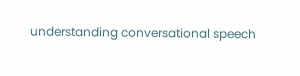understanding conversational speech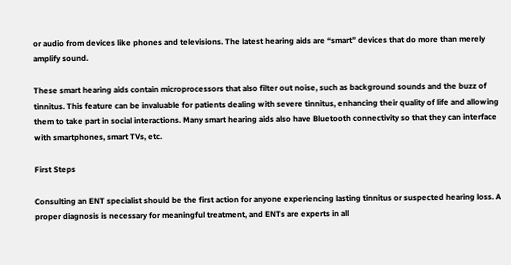or audio from devices like phones and televisions. The latest hearing aids are “smart” devices that do more than merely amplify sound.

These smart hearing aids contain microprocessors that also filter out noise, such as background sounds and the buzz of tinnitus. This feature can be invaluable for patients dealing with severe tinnitus, enhancing their quality of life and allowing them to take part in social interactions. Many smart hearing aids also have Bluetooth connectivity so that they can interface with smartphones, smart TVs, etc.

First Steps

Consulting an ENT specialist should be the first action for anyone experiencing lasting tinnitus or suspected hearing loss. A proper diagnosis is necessary for meaningful treatment, and ENTs are experts in all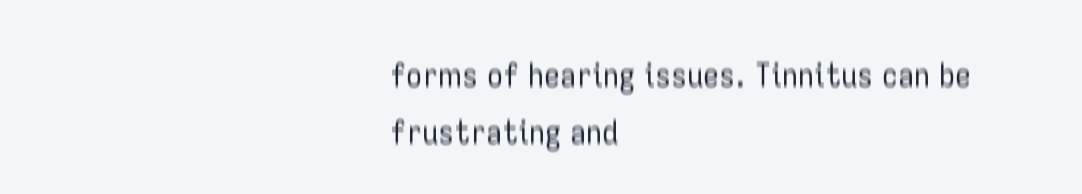forms of hearing issues. Tinnitus can be frustrating and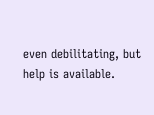even debilitating, but help is available.